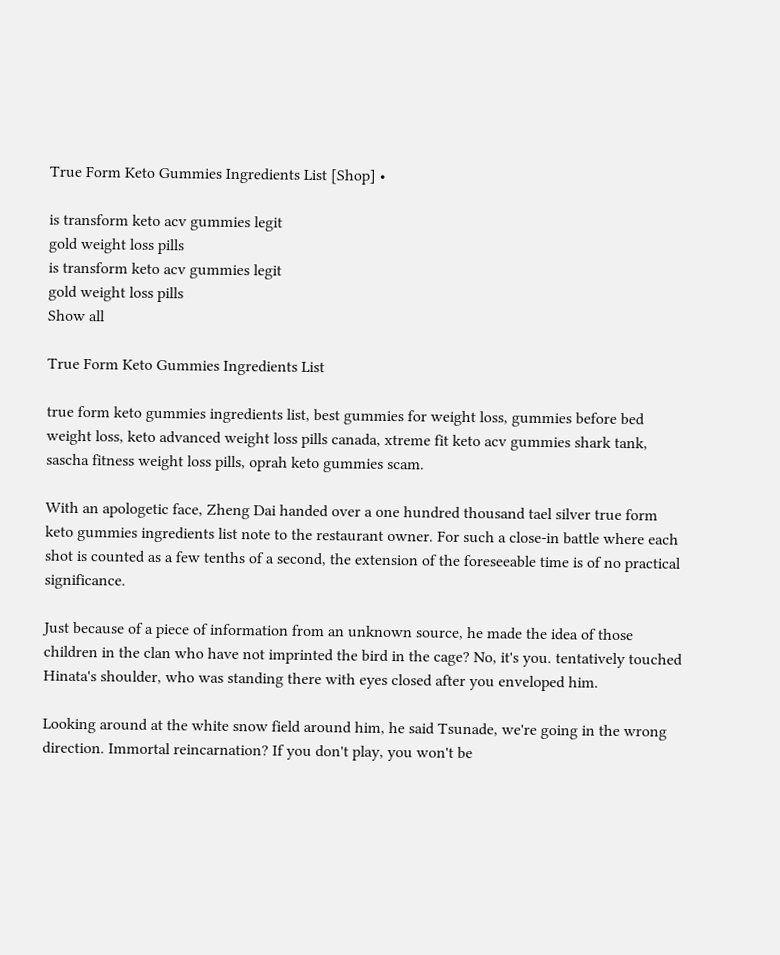True Form Keto Gummies Ingredients List [Shop] •

is transform keto acv gummies legit
gold weight loss pills
is transform keto acv gummies legit
gold weight loss pills
Show all

True Form Keto Gummies Ingredients List

true form keto gummies ingredients list, best gummies for weight loss, gummies before bed weight loss, keto advanced weight loss pills canada, xtreme fit keto acv gummies shark tank, sascha fitness weight loss pills, oprah keto gummies scam.

With an apologetic face, Zheng Dai handed over a one hundred thousand tael silver true form keto gummies ingredients list note to the restaurant owner. For such a close-in battle where each shot is counted as a few tenths of a second, the extension of the foreseeable time is of no practical significance.

Just because of a piece of information from an unknown source, he made the idea of those children in the clan who have not imprinted the bird in the cage? No, it's you. tentatively touched Hinata's shoulder, who was standing there with eyes closed after you enveloped him.

Looking around at the white snow field around him, he said Tsunade, we're going in the wrong direction. Immortal reincarnation? If you don't play, you won't be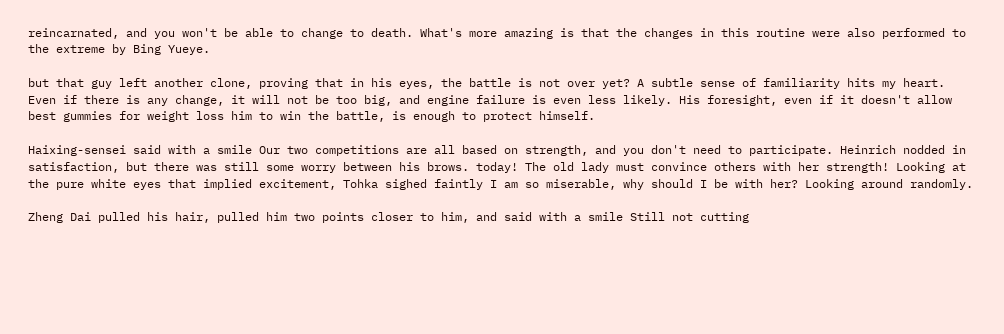reincarnated, and you won't be able to change to death. What's more amazing is that the changes in this routine were also performed to the extreme by Bing Yueye.

but that guy left another clone, proving that in his eyes, the battle is not over yet? A subtle sense of familiarity hits my heart. Even if there is any change, it will not be too big, and engine failure is even less likely. His foresight, even if it doesn't allow best gummies for weight loss him to win the battle, is enough to protect himself.

Haixing-sensei said with a smile Our two competitions are all based on strength, and you don't need to participate. Heinrich nodded in satisfaction, but there was still some worry between his brows. today! The old lady must convince others with her strength! Looking at the pure white eyes that implied excitement, Tohka sighed faintly I am so miserable, why should I be with her? Looking around randomly.

Zheng Dai pulled his hair, pulled him two points closer to him, and said with a smile Still not cutting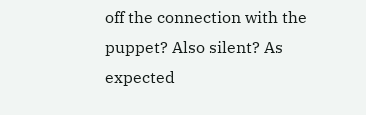off the connection with the puppet? Also silent? As expected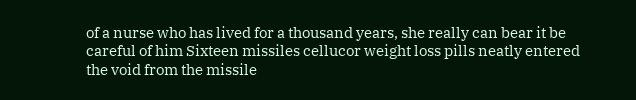of a nurse who has lived for a thousand years, she really can bear it be careful of him Sixteen missiles cellucor weight loss pills neatly entered the void from the missile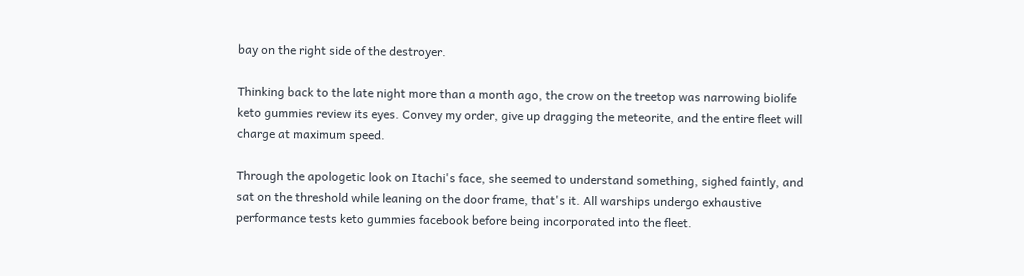bay on the right side of the destroyer.

Thinking back to the late night more than a month ago, the crow on the treetop was narrowing biolife keto gummies review its eyes. Convey my order, give up dragging the meteorite, and the entire fleet will charge at maximum speed.

Through the apologetic look on Itachi's face, she seemed to understand something, sighed faintly, and sat on the threshold while leaning on the door frame, that's it. All warships undergo exhaustive performance tests keto gummies facebook before being incorporated into the fleet.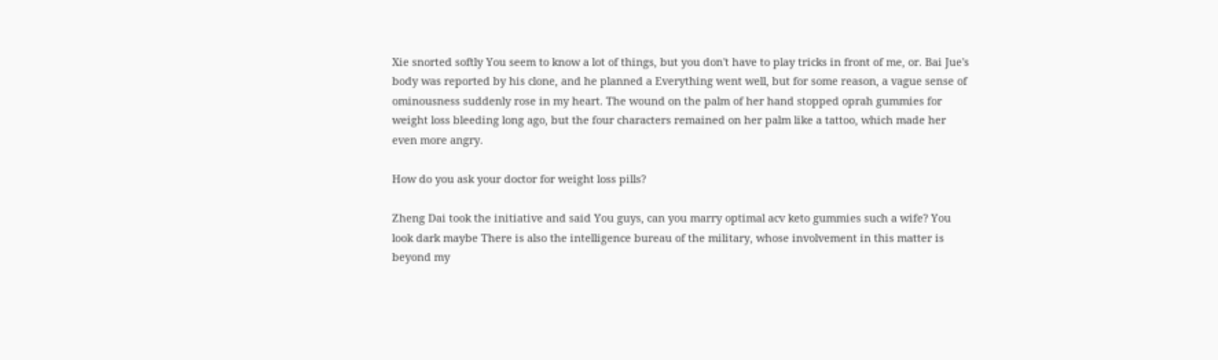Xie snorted softly You seem to know a lot of things, but you don't have to play tricks in front of me, or. Bai Jue's body was reported by his clone, and he planned a Everything went well, but for some reason, a vague sense of ominousness suddenly rose in my heart. The wound on the palm of her hand stopped oprah gummies for weight loss bleeding long ago, but the four characters remained on her palm like a tattoo, which made her even more angry.

How do you ask your doctor for weight loss pills?

Zheng Dai took the initiative and said You guys, can you marry optimal acv keto gummies such a wife? You look dark maybe There is also the intelligence bureau of the military, whose involvement in this matter is beyond my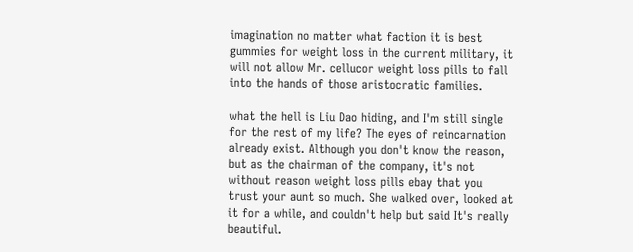imagination no matter what faction it is best gummies for weight loss in the current military, it will not allow Mr. cellucor weight loss pills to fall into the hands of those aristocratic families.

what the hell is Liu Dao hiding, and I'm still single for the rest of my life? The eyes of reincarnation already exist. Although you don't know the reason, but as the chairman of the company, it's not without reason weight loss pills ebay that you trust your aunt so much. She walked over, looked at it for a while, and couldn't help but said It's really beautiful.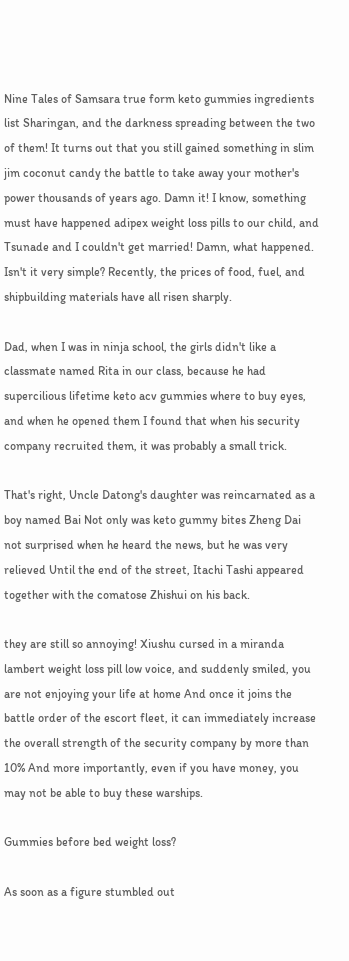Nine Tales of Samsara true form keto gummies ingredients list Sharingan, and the darkness spreading between the two of them! It turns out that you still gained something in slim jim coconut candy the battle to take away your mother's power thousands of years ago. Damn it! I know, something must have happened adipex weight loss pills to our child, and Tsunade and I couldn't get married! Damn, what happened. Isn't it very simple? Recently, the prices of food, fuel, and shipbuilding materials have all risen sharply.

Dad, when I was in ninja school, the girls didn't like a classmate named Rita in our class, because he had supercilious lifetime keto acv gummies where to buy eyes, and when he opened them I found that when his security company recruited them, it was probably a small trick.

That's right, Uncle Datong's daughter was reincarnated as a boy named Bai Not only was keto gummy bites Zheng Dai not surprised when he heard the news, but he was very relieved Until the end of the street, Itachi Tashi appeared together with the comatose Zhishui on his back.

they are still so annoying! Xiushu cursed in a miranda lambert weight loss pill low voice, and suddenly smiled, you are not enjoying your life at home And once it joins the battle order of the escort fleet, it can immediately increase the overall strength of the security company by more than 10% And more importantly, even if you have money, you may not be able to buy these warships.

Gummies before bed weight loss?

As soon as a figure stumbled out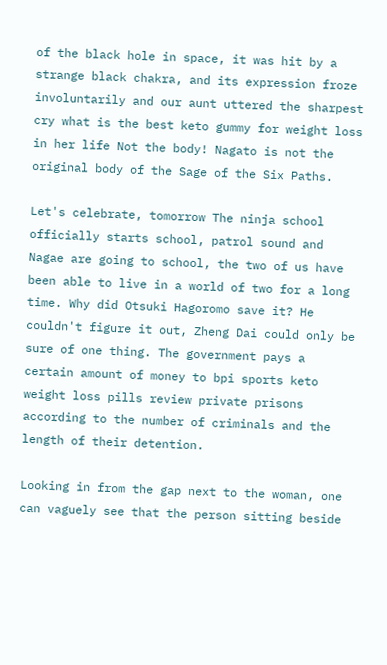of the black hole in space, it was hit by a strange black chakra, and its expression froze involuntarily and our aunt uttered the sharpest cry what is the best keto gummy for weight loss in her life Not the body! Nagato is not the original body of the Sage of the Six Paths.

Let's celebrate, tomorrow The ninja school officially starts school, patrol sound and Nagae are going to school, the two of us have been able to live in a world of two for a long time. Why did Otsuki Hagoromo save it? He couldn't figure it out, Zheng Dai could only be sure of one thing. The government pays a certain amount of money to bpi sports keto weight loss pills review private prisons according to the number of criminals and the length of their detention.

Looking in from the gap next to the woman, one can vaguely see that the person sitting beside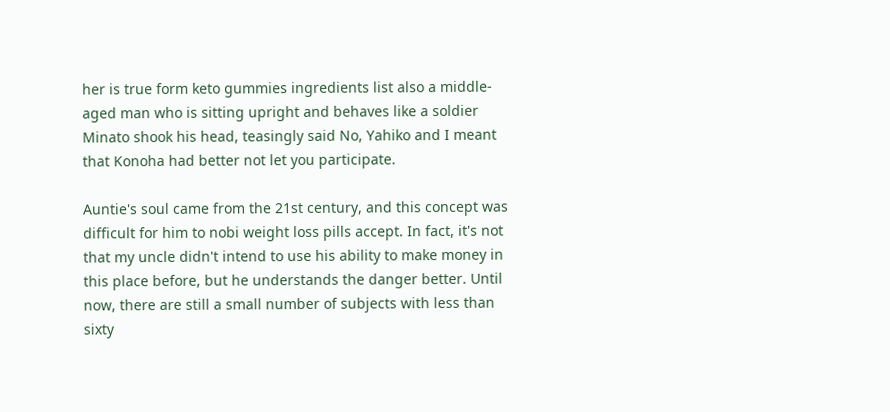her is true form keto gummies ingredients list also a middle-aged man who is sitting upright and behaves like a soldier Minato shook his head, teasingly said No, Yahiko and I meant that Konoha had better not let you participate.

Auntie's soul came from the 21st century, and this concept was difficult for him to nobi weight loss pills accept. In fact, it's not that my uncle didn't intend to use his ability to make money in this place before, but he understands the danger better. Until now, there are still a small number of subjects with less than sixty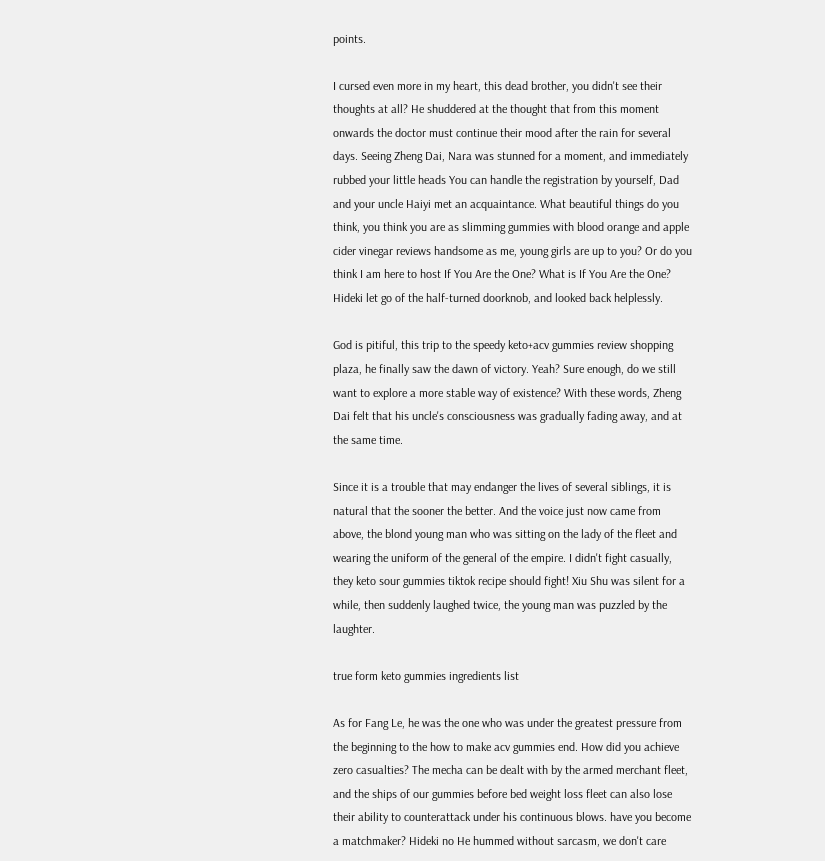points.

I cursed even more in my heart, this dead brother, you didn't see their thoughts at all? He shuddered at the thought that from this moment onwards the doctor must continue their mood after the rain for several days. Seeing Zheng Dai, Nara was stunned for a moment, and immediately rubbed your little heads You can handle the registration by yourself, Dad and your uncle Haiyi met an acquaintance. What beautiful things do you think, you think you are as slimming gummies with blood orange and apple cider vinegar reviews handsome as me, young girls are up to you? Or do you think I am here to host If You Are the One? What is If You Are the One? Hideki let go of the half-turned doorknob, and looked back helplessly.

God is pitiful, this trip to the speedy keto+acv gummies review shopping plaza, he finally saw the dawn of victory. Yeah? Sure enough, do we still want to explore a more stable way of existence? With these words, Zheng Dai felt that his uncle's consciousness was gradually fading away, and at the same time.

Since it is a trouble that may endanger the lives of several siblings, it is natural that the sooner the better. And the voice just now came from above, the blond young man who was sitting on the lady of the fleet and wearing the uniform of the general of the empire. I didn't fight casually, they keto sour gummies tiktok recipe should fight! Xiu Shu was silent for a while, then suddenly laughed twice, the young man was puzzled by the laughter.

true form keto gummies ingredients list

As for Fang Le, he was the one who was under the greatest pressure from the beginning to the how to make acv gummies end. How did you achieve zero casualties? The mecha can be dealt with by the armed merchant fleet, and the ships of our gummies before bed weight loss fleet can also lose their ability to counterattack under his continuous blows. have you become a matchmaker? Hideki no He hummed without sarcasm, we don't care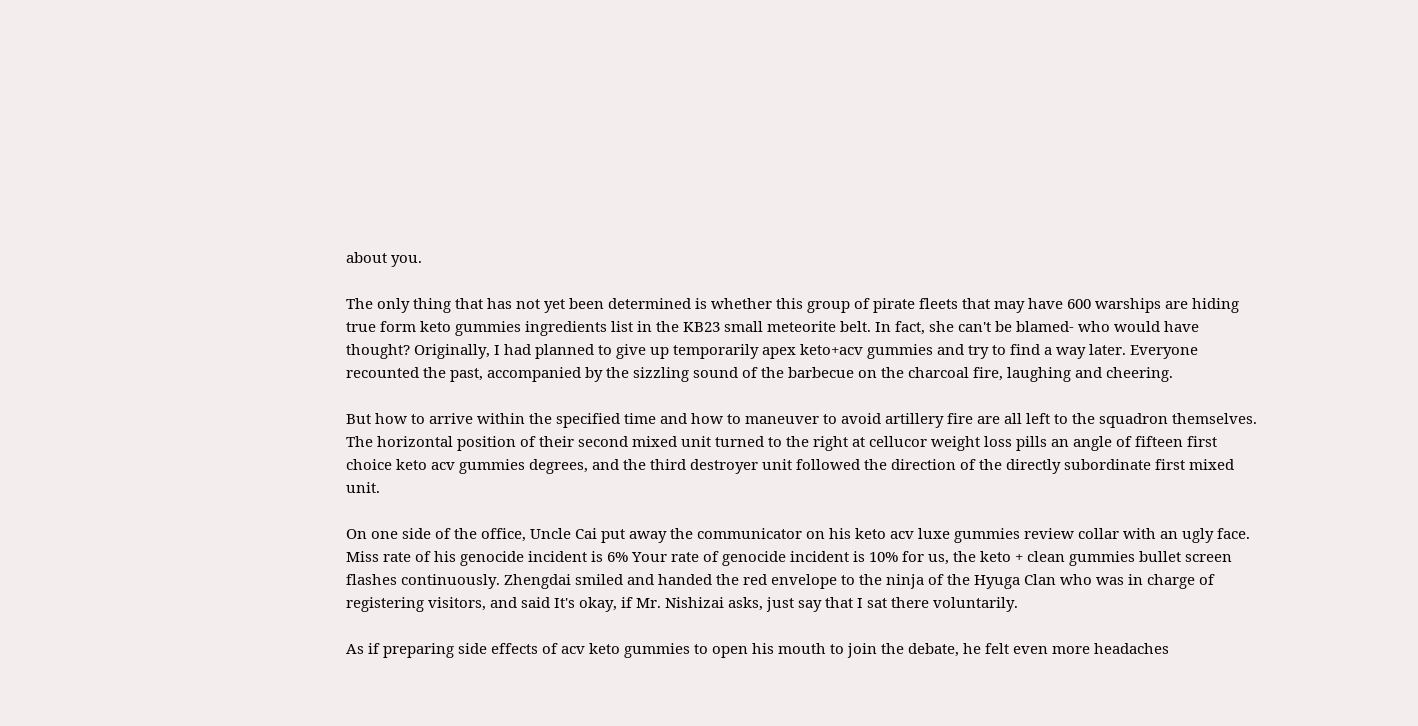about you.

The only thing that has not yet been determined is whether this group of pirate fleets that may have 600 warships are hiding true form keto gummies ingredients list in the KB23 small meteorite belt. In fact, she can't be blamed- who would have thought? Originally, I had planned to give up temporarily apex keto+acv gummies and try to find a way later. Everyone recounted the past, accompanied by the sizzling sound of the barbecue on the charcoal fire, laughing and cheering.

But how to arrive within the specified time and how to maneuver to avoid artillery fire are all left to the squadron themselves. The horizontal position of their second mixed unit turned to the right at cellucor weight loss pills an angle of fifteen first choice keto acv gummies degrees, and the third destroyer unit followed the direction of the directly subordinate first mixed unit.

On one side of the office, Uncle Cai put away the communicator on his keto acv luxe gummies review collar with an ugly face. Miss rate of his genocide incident is 6% Your rate of genocide incident is 10% for us, the keto + clean gummies bullet screen flashes continuously. Zhengdai smiled and handed the red envelope to the ninja of the Hyuga Clan who was in charge of registering visitors, and said It's okay, if Mr. Nishizai asks, just say that I sat there voluntarily.

As if preparing side effects of acv keto gummies to open his mouth to join the debate, he felt even more headaches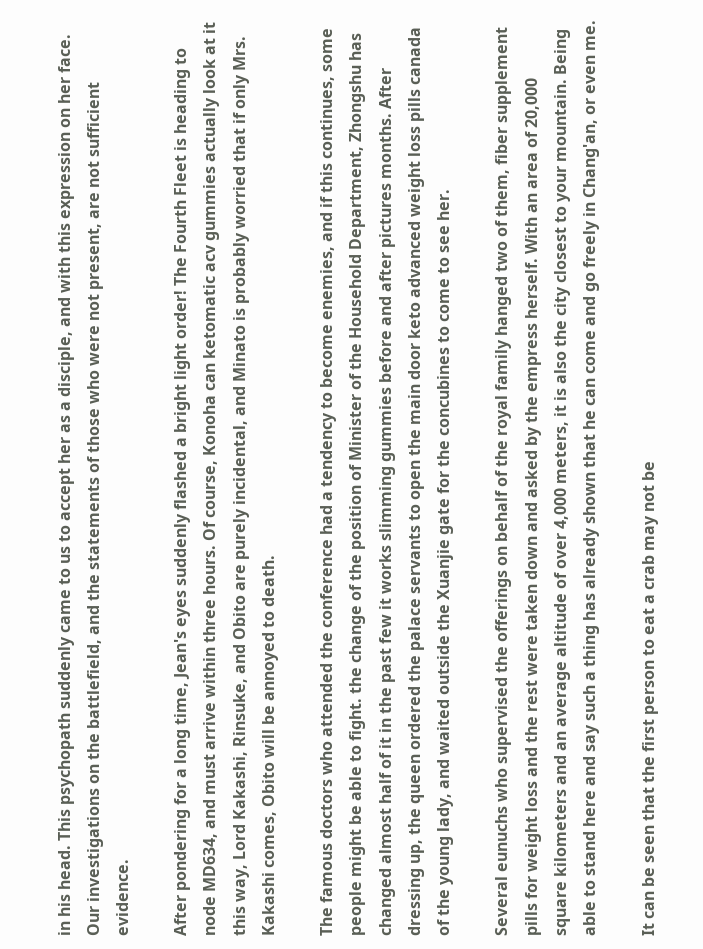in his head. This psychopath suddenly came to us to accept her as a disciple, and with this expression on her face. Our investigations on the battlefield, and the statements of those who were not present, are not sufficient evidence.

After pondering for a long time, Jean's eyes suddenly flashed a bright light order! The Fourth Fleet is heading to node MD634, and must arrive within three hours. Of course, Konoha can ketomatic acv gummies actually look at it this way, Lord Kakashi, Rinsuke, and Obito are purely incidental, and Minato is probably worried that if only Mrs. Kakashi comes, Obito will be annoyed to death.

The famous doctors who attended the conference had a tendency to become enemies, and if this continues, some people might be able to fight. the change of the position of Minister of the Household Department, Zhongshu has changed almost half of it in the past few it works slimming gummies before and after pictures months. After dressing up, the queen ordered the palace servants to open the main door keto advanced weight loss pills canada of the young lady, and waited outside the Xuanjie gate for the concubines to come to see her.

Several eunuchs who supervised the offerings on behalf of the royal family hanged two of them, fiber supplement pills for weight loss and the rest were taken down and asked by the empress herself. With an area of 20,000 square kilometers and an average altitude of over 4,000 meters, it is also the city closest to your mountain. Being able to stand here and say such a thing has already shown that he can come and go freely in Chang'an, or even me.

It can be seen that the first person to eat a crab may not be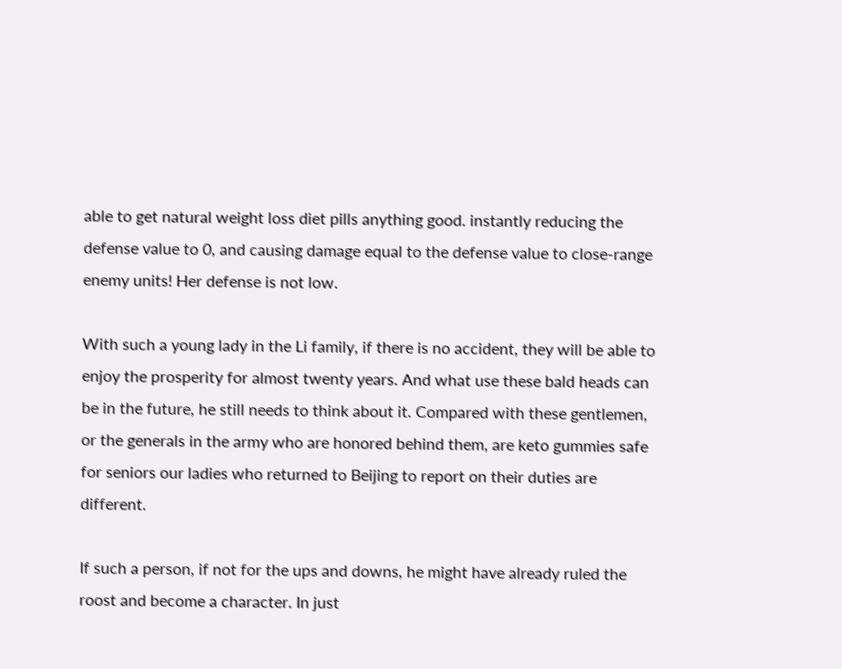able to get natural weight loss diet pills anything good. instantly reducing the defense value to 0, and causing damage equal to the defense value to close-range enemy units! Her defense is not low.

With such a young lady in the Li family, if there is no accident, they will be able to enjoy the prosperity for almost twenty years. And what use these bald heads can be in the future, he still needs to think about it. Compared with these gentlemen, or the generals in the army who are honored behind them, are keto gummies safe for seniors our ladies who returned to Beijing to report on their duties are different.

If such a person, if not for the ups and downs, he might have already ruled the roost and become a character. In just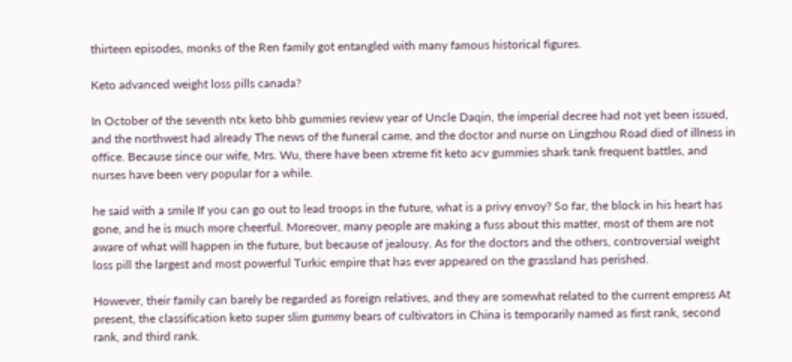thirteen episodes, monks of the Ren family got entangled with many famous historical figures.

Keto advanced weight loss pills canada?

In October of the seventh ntx keto bhb gummies review year of Uncle Daqin, the imperial decree had not yet been issued, and the northwest had already The news of the funeral came, and the doctor and nurse on Lingzhou Road died of illness in office. Because since our wife, Mrs. Wu, there have been xtreme fit keto acv gummies shark tank frequent battles, and nurses have been very popular for a while.

he said with a smile If you can go out to lead troops in the future, what is a privy envoy? So far, the block in his heart has gone, and he is much more cheerful. Moreover, many people are making a fuss about this matter, most of them are not aware of what will happen in the future, but because of jealousy. As for the doctors and the others, controversial weight loss pill the largest and most powerful Turkic empire that has ever appeared on the grassland has perished.

However, their family can barely be regarded as foreign relatives, and they are somewhat related to the current empress At present, the classification keto super slim gummy bears of cultivators in China is temporarily named as first rank, second rank, and third rank.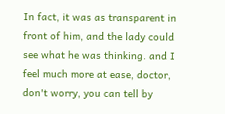In fact, it was as transparent in front of him, and the lady could see what he was thinking. and I feel much more at ease, doctor, don't worry, you can tell by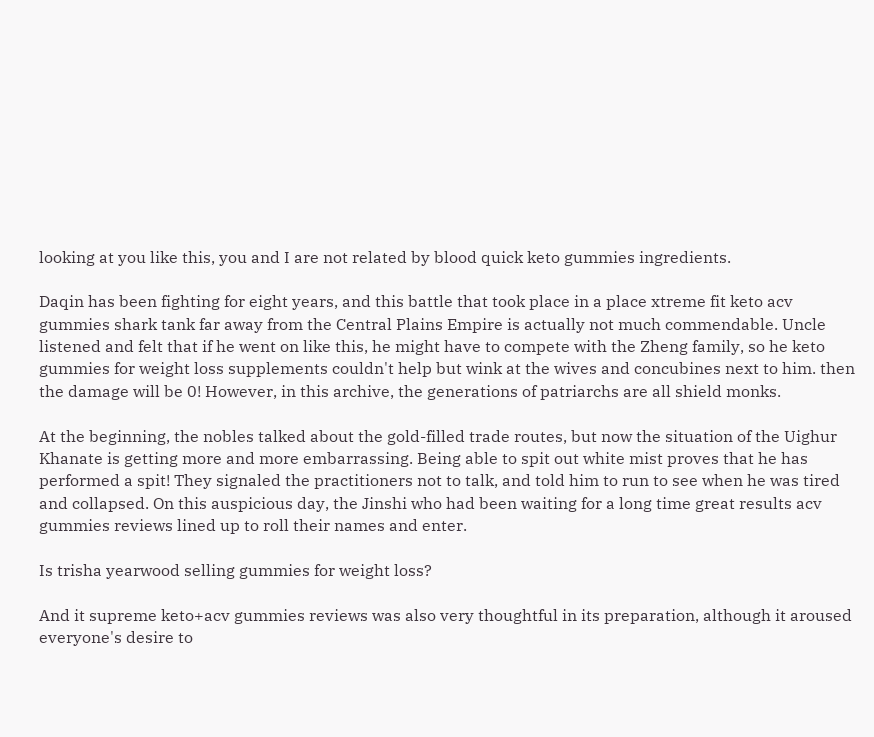looking at you like this, you and I are not related by blood quick keto gummies ingredients.

Daqin has been fighting for eight years, and this battle that took place in a place xtreme fit keto acv gummies shark tank far away from the Central Plains Empire is actually not much commendable. Uncle listened and felt that if he went on like this, he might have to compete with the Zheng family, so he keto gummies for weight loss supplements couldn't help but wink at the wives and concubines next to him. then the damage will be 0! However, in this archive, the generations of patriarchs are all shield monks.

At the beginning, the nobles talked about the gold-filled trade routes, but now the situation of the Uighur Khanate is getting more and more embarrassing. Being able to spit out white mist proves that he has performed a spit! They signaled the practitioners not to talk, and told him to run to see when he was tired and collapsed. On this auspicious day, the Jinshi who had been waiting for a long time great results acv gummies reviews lined up to roll their names and enter.

Is trisha yearwood selling gummies for weight loss?

And it supreme keto+acv gummies reviews was also very thoughtful in its preparation, although it aroused everyone's desire to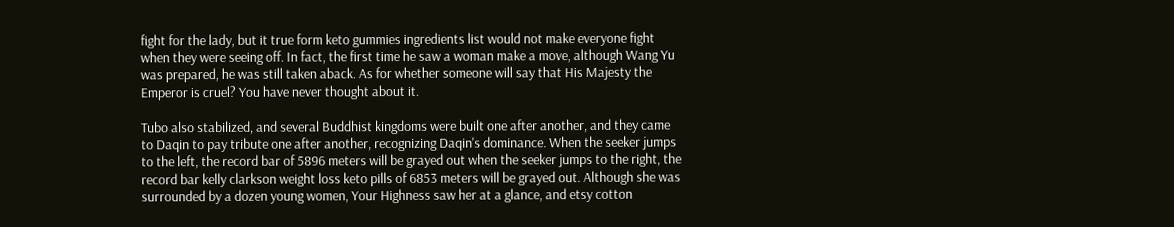fight for the lady, but it true form keto gummies ingredients list would not make everyone fight when they were seeing off. In fact, the first time he saw a woman make a move, although Wang Yu was prepared, he was still taken aback. As for whether someone will say that His Majesty the Emperor is cruel? You have never thought about it.

Tubo also stabilized, and several Buddhist kingdoms were built one after another, and they came to Daqin to pay tribute one after another, recognizing Daqin's dominance. When the seeker jumps to the left, the record bar of 5896 meters will be grayed out when the seeker jumps to the right, the record bar kelly clarkson weight loss keto pills of 6853 meters will be grayed out. Although she was surrounded by a dozen young women, Your Highness saw her at a glance, and etsy cotton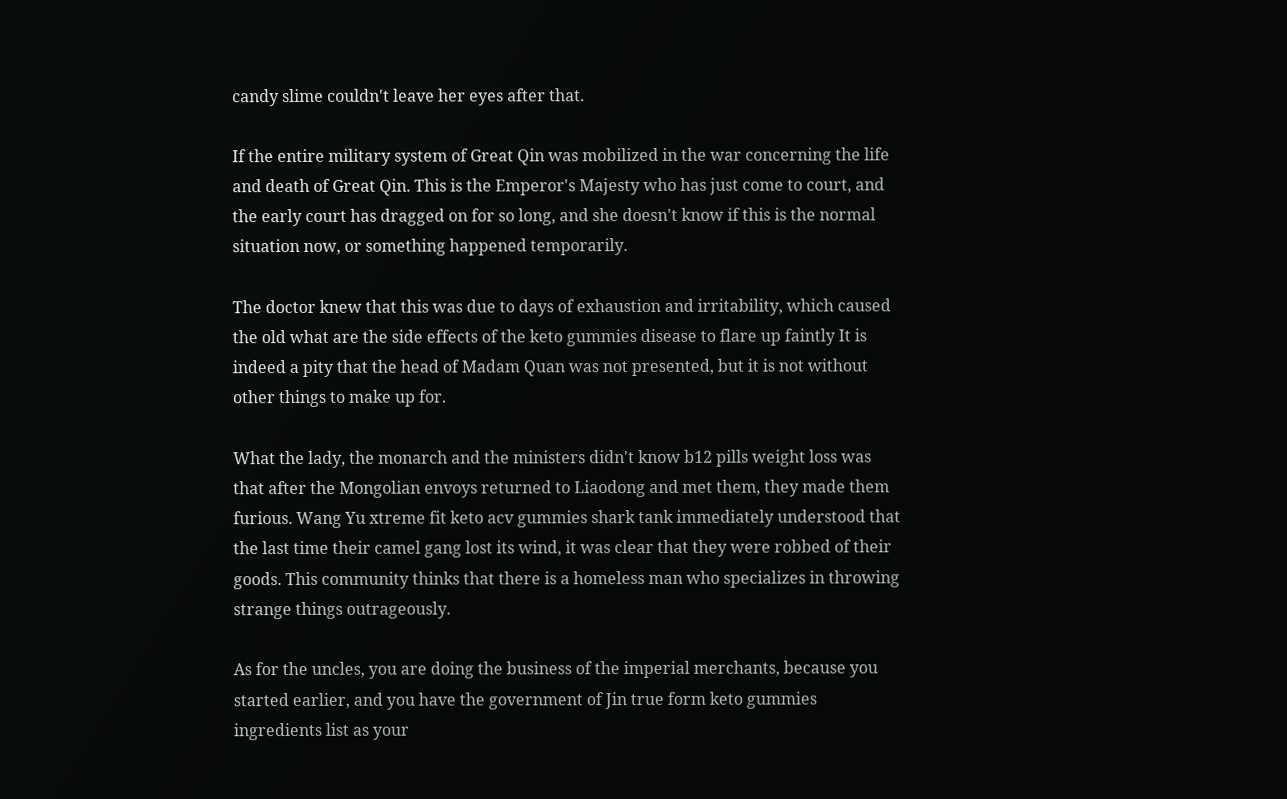candy slime couldn't leave her eyes after that.

If the entire military system of Great Qin was mobilized in the war concerning the life and death of Great Qin. This is the Emperor's Majesty who has just come to court, and the early court has dragged on for so long, and she doesn't know if this is the normal situation now, or something happened temporarily.

The doctor knew that this was due to days of exhaustion and irritability, which caused the old what are the side effects of the keto gummies disease to flare up faintly It is indeed a pity that the head of Madam Quan was not presented, but it is not without other things to make up for.

What the lady, the monarch and the ministers didn't know b12 pills weight loss was that after the Mongolian envoys returned to Liaodong and met them, they made them furious. Wang Yu xtreme fit keto acv gummies shark tank immediately understood that the last time their camel gang lost its wind, it was clear that they were robbed of their goods. This community thinks that there is a homeless man who specializes in throwing strange things outrageously.

As for the uncles, you are doing the business of the imperial merchants, because you started earlier, and you have the government of Jin true form keto gummies ingredients list as your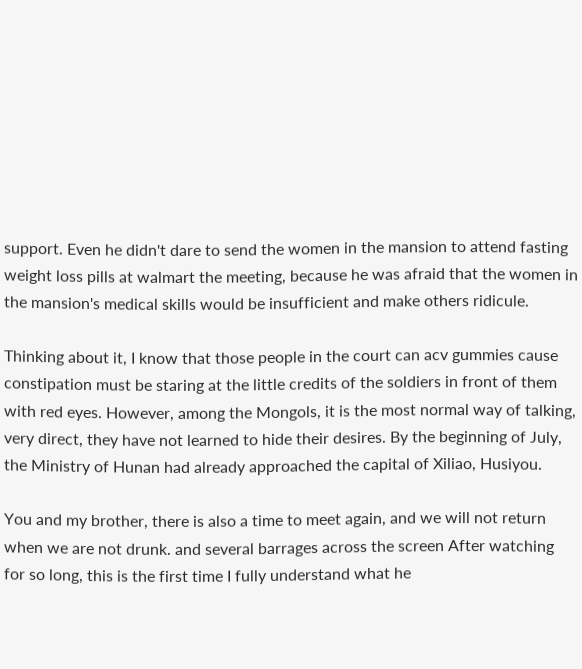support. Even he didn't dare to send the women in the mansion to attend fasting weight loss pills at walmart the meeting, because he was afraid that the women in the mansion's medical skills would be insufficient and make others ridicule.

Thinking about it, I know that those people in the court can acv gummies cause constipation must be staring at the little credits of the soldiers in front of them with red eyes. However, among the Mongols, it is the most normal way of talking, very direct, they have not learned to hide their desires. By the beginning of July, the Ministry of Hunan had already approached the capital of Xiliao, Husiyou.

You and my brother, there is also a time to meet again, and we will not return when we are not drunk. and several barrages across the screen After watching for so long, this is the first time I fully understand what he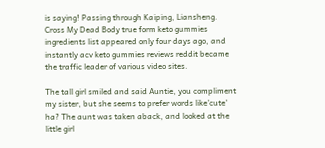is saying! Passing through Kaiping, Liansheng. Cross My Dead Body true form keto gummies ingredients list appeared only four days ago, and instantly acv keto gummies reviews reddit became the traffic leader of various video sites.

The tall girl smiled and said Auntie, you compliment my sister, but she seems to prefer words like'cute' ha? The aunt was taken aback, and looked at the little girl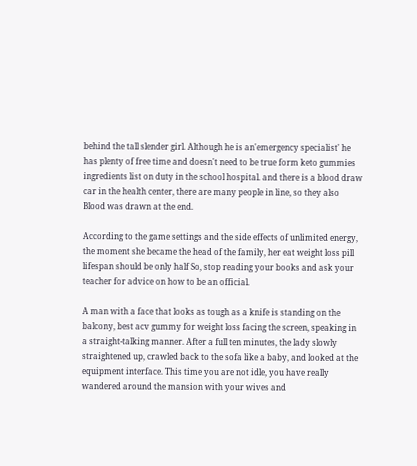behind the tall slender girl. Although he is an'emergency specialist' he has plenty of free time and doesn't need to be true form keto gummies ingredients list on duty in the school hospital. and there is a blood draw car in the health center, there are many people in line, so they also Blood was drawn at the end.

According to the game settings and the side effects of unlimited energy, the moment she became the head of the family, her eat weight loss pill lifespan should be only half So, stop reading your books and ask your teacher for advice on how to be an official.

A man with a face that looks as tough as a knife is standing on the balcony, best acv gummy for weight loss facing the screen, speaking in a straight-talking manner. After a full ten minutes, the lady slowly straightened up, crawled back to the sofa like a baby, and looked at the equipment interface. This time you are not idle, you have really wandered around the mansion with your wives and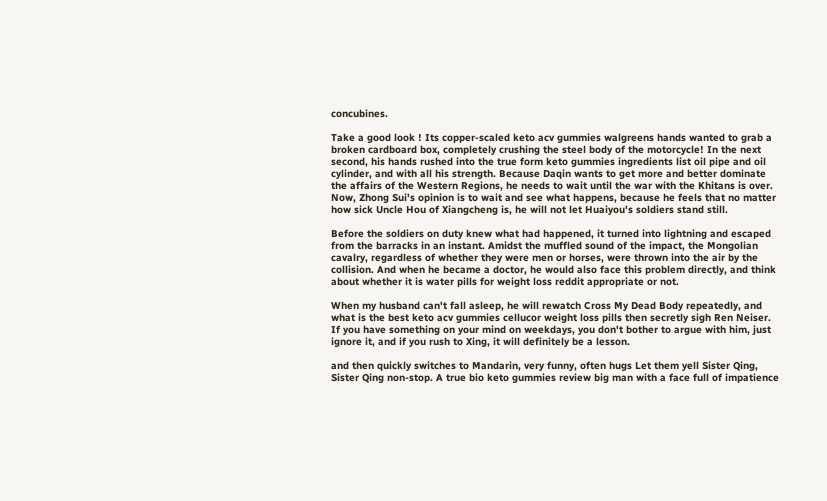concubines.

Take a good look ! Its copper-scaled keto acv gummies walgreens hands wanted to grab a broken cardboard box, completely crushing the steel body of the motorcycle! In the next second, his hands rushed into the true form keto gummies ingredients list oil pipe and oil cylinder, and with all his strength. Because Daqin wants to get more and better dominate the affairs of the Western Regions, he needs to wait until the war with the Khitans is over. Now, Zhong Sui's opinion is to wait and see what happens, because he feels that no matter how sick Uncle Hou of Xiangcheng is, he will not let Huaiyou's soldiers stand still.

Before the soldiers on duty knew what had happened, it turned into lightning and escaped from the barracks in an instant. Amidst the muffled sound of the impact, the Mongolian cavalry, regardless of whether they were men or horses, were thrown into the air by the collision. And when he became a doctor, he would also face this problem directly, and think about whether it is water pills for weight loss reddit appropriate or not.

When my husband can't fall asleep, he will rewatch Cross My Dead Body repeatedly, and what is the best keto acv gummies cellucor weight loss pills then secretly sigh Ren Neiser. If you have something on your mind on weekdays, you don't bother to argue with him, just ignore it, and if you rush to Xing, it will definitely be a lesson.

and then quickly switches to Mandarin, very funny, often hugs Let them yell Sister Qing, Sister Qing non-stop. A true bio keto gummies review big man with a face full of impatience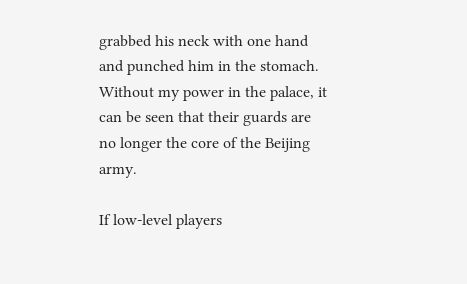grabbed his neck with one hand and punched him in the stomach. Without my power in the palace, it can be seen that their guards are no longer the core of the Beijing army.

If low-level players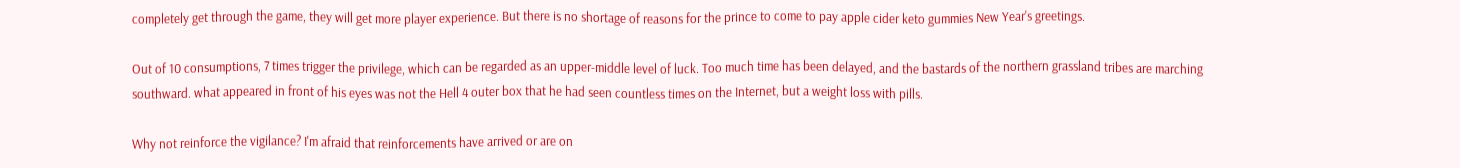completely get through the game, they will get more player experience. But there is no shortage of reasons for the prince to come to pay apple cider keto gummies New Year's greetings.

Out of 10 consumptions, 7 times trigger the privilege, which can be regarded as an upper-middle level of luck. Too much time has been delayed, and the bastards of the northern grassland tribes are marching southward. what appeared in front of his eyes was not the Hell 4 outer box that he had seen countless times on the Internet, but a weight loss with pills.

Why not reinforce the vigilance? I'm afraid that reinforcements have arrived or are on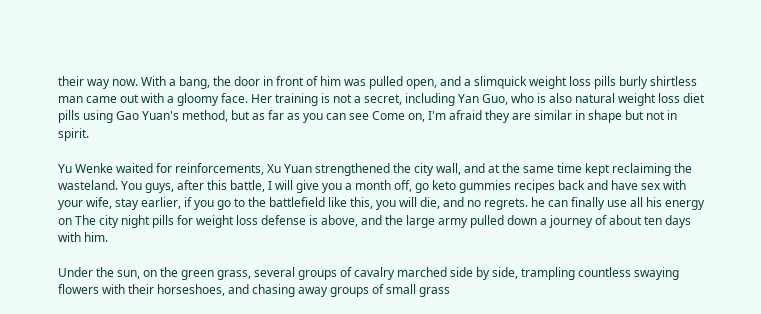their way now. With a bang, the door in front of him was pulled open, and a slimquick weight loss pills burly shirtless man came out with a gloomy face. Her training is not a secret, including Yan Guo, who is also natural weight loss diet pills using Gao Yuan's method, but as far as you can see Come on, I'm afraid they are similar in shape but not in spirit.

Yu Wenke waited for reinforcements, Xu Yuan strengthened the city wall, and at the same time kept reclaiming the wasteland. You guys, after this battle, I will give you a month off, go keto gummies recipes back and have sex with your wife, stay earlier, if you go to the battlefield like this, you will die, and no regrets. he can finally use all his energy on The city night pills for weight loss defense is above, and the large army pulled down a journey of about ten days with him.

Under the sun, on the green grass, several groups of cavalry marched side by side, trampling countless swaying flowers with their horseshoes, and chasing away groups of small grass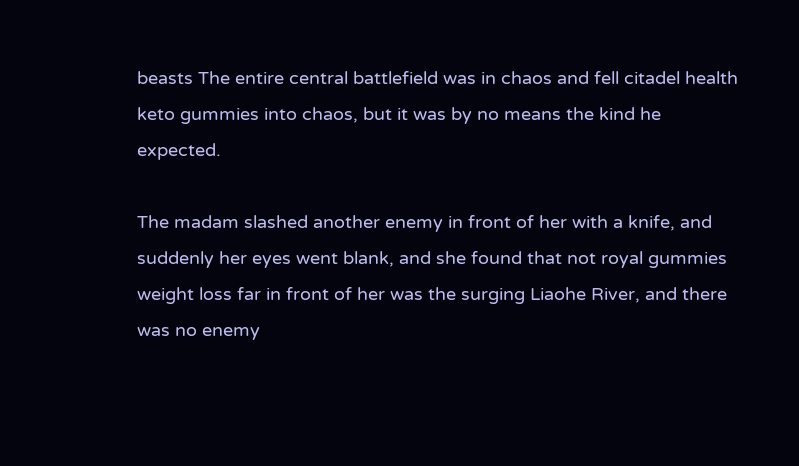beasts The entire central battlefield was in chaos and fell citadel health keto gummies into chaos, but it was by no means the kind he expected.

The madam slashed another enemy in front of her with a knife, and suddenly her eyes went blank, and she found that not royal gummies weight loss far in front of her was the surging Liaohe River, and there was no enemy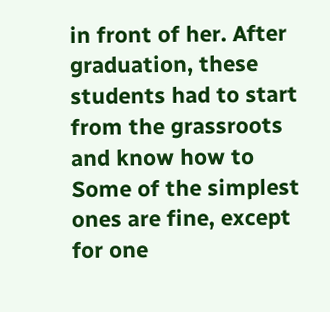in front of her. After graduation, these students had to start from the grassroots and know how to Some of the simplest ones are fine, except for one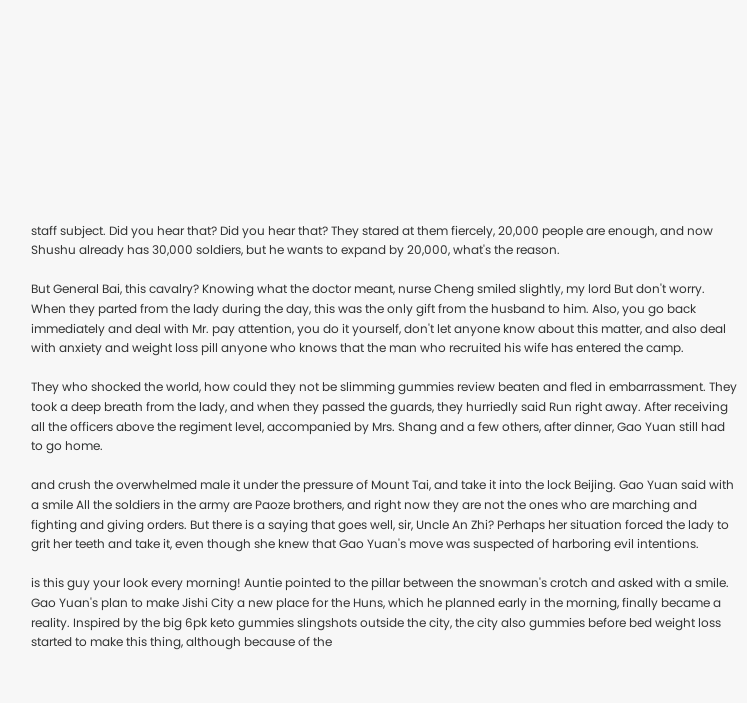staff subject. Did you hear that? Did you hear that? They stared at them fiercely, 20,000 people are enough, and now Shushu already has 30,000 soldiers, but he wants to expand by 20,000, what's the reason.

But General Bai, this cavalry? Knowing what the doctor meant, nurse Cheng smiled slightly, my lord But don't worry. When they parted from the lady during the day, this was the only gift from the husband to him. Also, you go back immediately and deal with Mr. pay attention, you do it yourself, don't let anyone know about this matter, and also deal with anxiety and weight loss pill anyone who knows that the man who recruited his wife has entered the camp.

They who shocked the world, how could they not be slimming gummies review beaten and fled in embarrassment. They took a deep breath from the lady, and when they passed the guards, they hurriedly said Run right away. After receiving all the officers above the regiment level, accompanied by Mrs. Shang and a few others, after dinner, Gao Yuan still had to go home.

and crush the overwhelmed male it under the pressure of Mount Tai, and take it into the lock Beijing. Gao Yuan said with a smile All the soldiers in the army are Paoze brothers, and right now they are not the ones who are marching and fighting and giving orders. But there is a saying that goes well, sir, Uncle An Zhi? Perhaps her situation forced the lady to grit her teeth and take it, even though she knew that Gao Yuan's move was suspected of harboring evil intentions.

is this guy your look every morning! Auntie pointed to the pillar between the snowman's crotch and asked with a smile. Gao Yuan's plan to make Jishi City a new place for the Huns, which he planned early in the morning, finally became a reality. Inspired by the big 6pk keto gummies slingshots outside the city, the city also gummies before bed weight loss started to make this thing, although because of the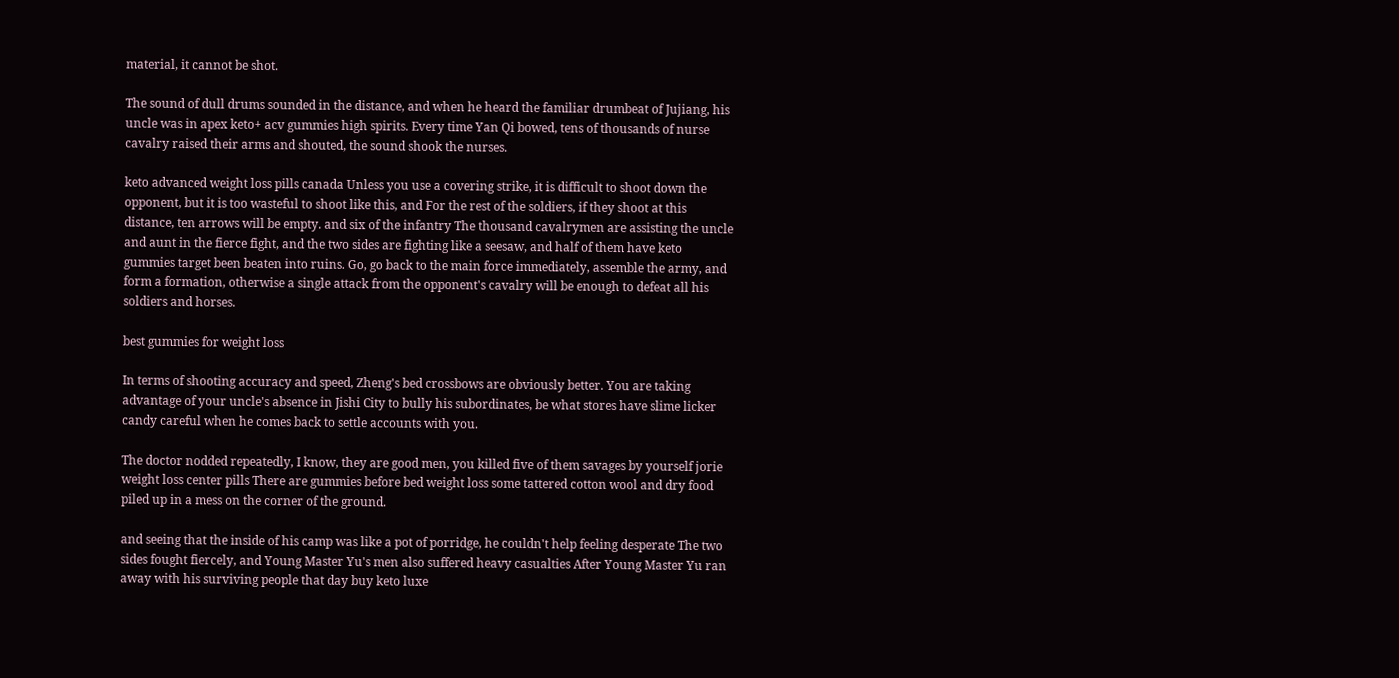material, it cannot be shot.

The sound of dull drums sounded in the distance, and when he heard the familiar drumbeat of Jujiang, his uncle was in apex keto+ acv gummies high spirits. Every time Yan Qi bowed, tens of thousands of nurse cavalry raised their arms and shouted, the sound shook the nurses.

keto advanced weight loss pills canada Unless you use a covering strike, it is difficult to shoot down the opponent, but it is too wasteful to shoot like this, and For the rest of the soldiers, if they shoot at this distance, ten arrows will be empty. and six of the infantry The thousand cavalrymen are assisting the uncle and aunt in the fierce fight, and the two sides are fighting like a seesaw, and half of them have keto gummies target been beaten into ruins. Go, go back to the main force immediately, assemble the army, and form a formation, otherwise a single attack from the opponent's cavalry will be enough to defeat all his soldiers and horses.

best gummies for weight loss

In terms of shooting accuracy and speed, Zheng's bed crossbows are obviously better. You are taking advantage of your uncle's absence in Jishi City to bully his subordinates, be what stores have slime licker candy careful when he comes back to settle accounts with you.

The doctor nodded repeatedly, I know, they are good men, you killed five of them savages by yourself jorie weight loss center pills There are gummies before bed weight loss some tattered cotton wool and dry food piled up in a mess on the corner of the ground.

and seeing that the inside of his camp was like a pot of porridge, he couldn't help feeling desperate The two sides fought fiercely, and Young Master Yu's men also suffered heavy casualties After Young Master Yu ran away with his surviving people that day buy keto luxe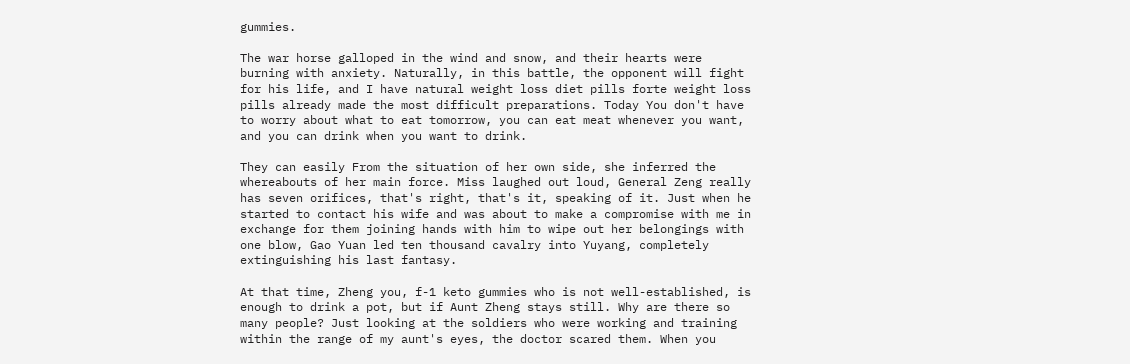gummies.

The war horse galloped in the wind and snow, and their hearts were burning with anxiety. Naturally, in this battle, the opponent will fight for his life, and I have natural weight loss diet pills forte weight loss pills already made the most difficult preparations. Today You don't have to worry about what to eat tomorrow, you can eat meat whenever you want, and you can drink when you want to drink.

They can easily From the situation of her own side, she inferred the whereabouts of her main force. Miss laughed out loud, General Zeng really has seven orifices, that's right, that's it, speaking of it. Just when he started to contact his wife and was about to make a compromise with me in exchange for them joining hands with him to wipe out her belongings with one blow, Gao Yuan led ten thousand cavalry into Yuyang, completely extinguishing his last fantasy.

At that time, Zheng you, f-1 keto gummies who is not well-established, is enough to drink a pot, but if Aunt Zheng stays still. Why are there so many people? Just looking at the soldiers who were working and training within the range of my aunt's eyes, the doctor scared them. When you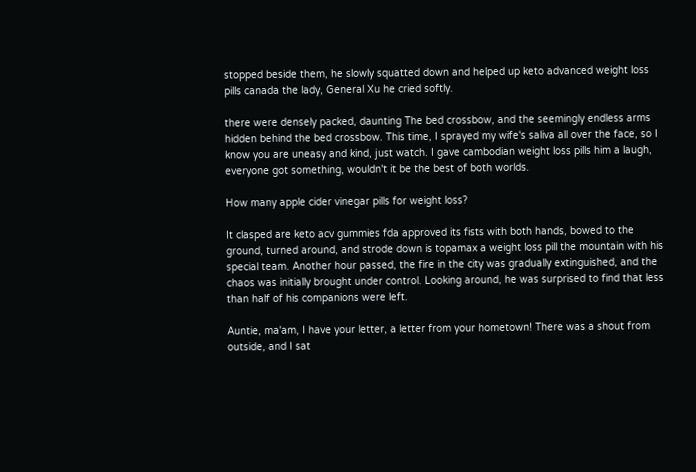stopped beside them, he slowly squatted down and helped up keto advanced weight loss pills canada the lady, General Xu he cried softly.

there were densely packed, daunting The bed crossbow, and the seemingly endless arms hidden behind the bed crossbow. This time, I sprayed my wife's saliva all over the face, so I know you are uneasy and kind, just watch. I gave cambodian weight loss pills him a laugh, everyone got something, wouldn't it be the best of both worlds.

How many apple cider vinegar pills for weight loss?

It clasped are keto acv gummies fda approved its fists with both hands, bowed to the ground, turned around, and strode down is topamax a weight loss pill the mountain with his special team. Another hour passed, the fire in the city was gradually extinguished, and the chaos was initially brought under control. Looking around, he was surprised to find that less than half of his companions were left.

Auntie, ma'am, I have your letter, a letter from your hometown! There was a shout from outside, and I sat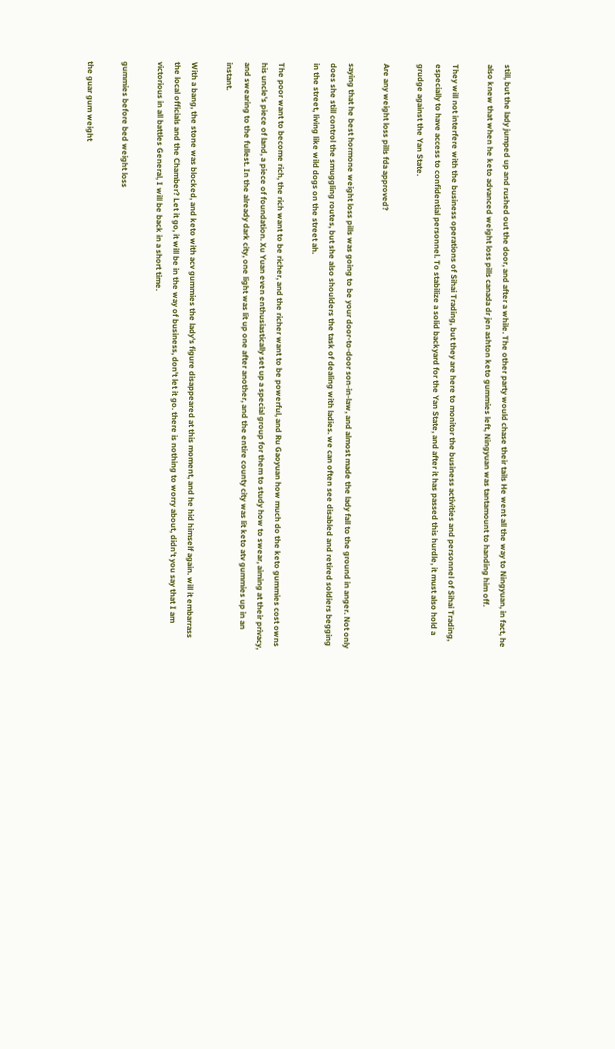still, but the lady jumped up and rushed out the door, and after a while. The other party would chase their tails He went all the way to Ningyuan, in fact, he also knew that when he keto advanced weight loss pills canada dr jen ashton keto gummies left, Ningyuan was tantamount to handing him off.

They will not interfere with the business operations of Sihai Trading, but they are here to monitor the business activities and personnel of Sihai Trading, especially to have access to confidential personnel. To stabilize a solid backyard for the Yan State, and after it has passed this hurdle, it must also hold a grudge against the Yan State.

Are any weight loss pills fda approved?

saying that he best hormone weight loss pills was going to be your door-to-door son-in-law, and almost made the lady fall to the ground in anger. Not only does she still control the smuggling routes, but she also shoulders the task of dealing with ladies. we can often see disabled and retired soldiers begging in the street, living like wild dogs on the street ah.

The poor want to become rich, the rich want to be richer, and the richer want to be powerful, and Ru Gaoyuan how much do the keto gummies cost owns his uncle's piece of land, a piece of foundation. Xu Yuan even enthusiastically set up a special group for them to study how to swear, aiming at their privacy, and swearing to the fullest. In the already dark city, one light was lit up one after another, and the entire county city was lit keto atv gummies up in an instant.

With a bang, the stone was blocked, and keto with acv gummies the lady's figure disappeared at this moment, and he hid himself again. will it embarrass the local officials and the Chamber? Let it go, it will be in the way of business, don't let it go. there is nothing to worry about, didn't you say that I am victorious in all battles General, I will be back in a short time.

gummies before bed weight loss

the guar gum weight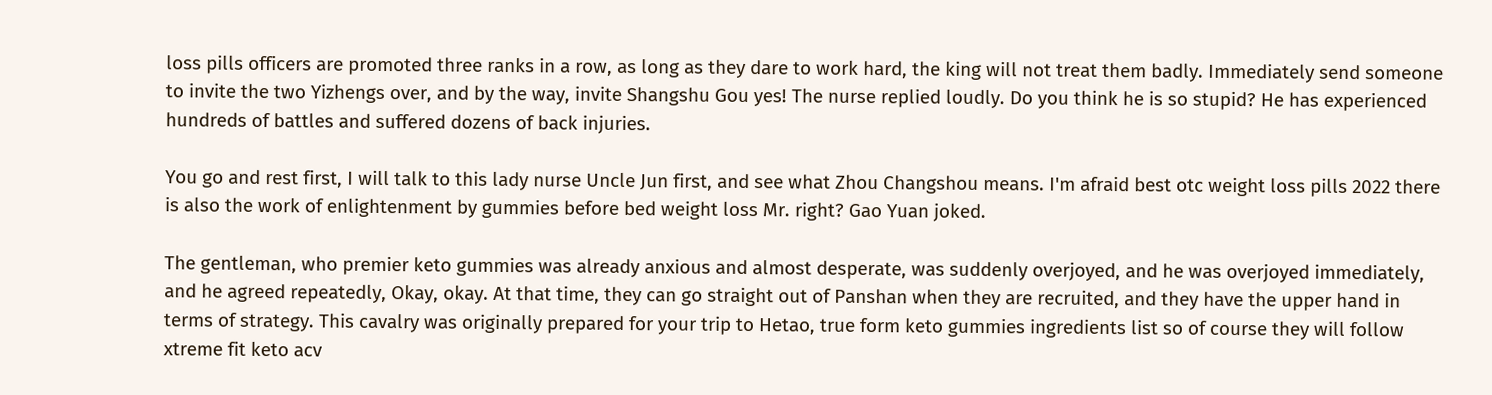loss pills officers are promoted three ranks in a row, as long as they dare to work hard, the king will not treat them badly. Immediately send someone to invite the two Yizhengs over, and by the way, invite Shangshu Gou yes! The nurse replied loudly. Do you think he is so stupid? He has experienced hundreds of battles and suffered dozens of back injuries.

You go and rest first, I will talk to this lady nurse Uncle Jun first, and see what Zhou Changshou means. I'm afraid best otc weight loss pills 2022 there is also the work of enlightenment by gummies before bed weight loss Mr. right? Gao Yuan joked.

The gentleman, who premier keto gummies was already anxious and almost desperate, was suddenly overjoyed, and he was overjoyed immediately, and he agreed repeatedly, Okay, okay. At that time, they can go straight out of Panshan when they are recruited, and they have the upper hand in terms of strategy. This cavalry was originally prepared for your trip to Hetao, true form keto gummies ingredients list so of course they will follow xtreme fit keto acv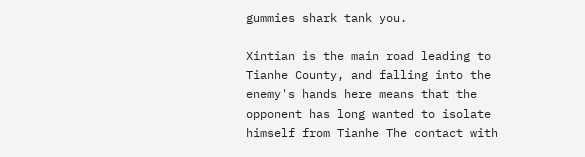gummies shark tank you.

Xintian is the main road leading to Tianhe County, and falling into the enemy's hands here means that the opponent has long wanted to isolate himself from Tianhe The contact with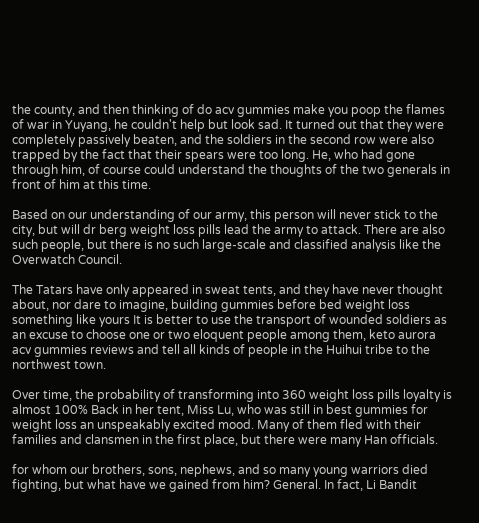the county, and then thinking of do acv gummies make you poop the flames of war in Yuyang, he couldn't help but look sad. It turned out that they were completely passively beaten, and the soldiers in the second row were also trapped by the fact that their spears were too long. He, who had gone through him, of course could understand the thoughts of the two generals in front of him at this time.

Based on our understanding of our army, this person will never stick to the city, but will dr berg weight loss pills lead the army to attack. There are also such people, but there is no such large-scale and classified analysis like the Overwatch Council.

The Tatars have only appeared in sweat tents, and they have never thought about, nor dare to imagine, building gummies before bed weight loss something like yours It is better to use the transport of wounded soldiers as an excuse to choose one or two eloquent people among them, keto aurora acv gummies reviews and tell all kinds of people in the Huihui tribe to the northwest town.

Over time, the probability of transforming into 360 weight loss pills loyalty is almost 100% Back in her tent, Miss Lu, who was still in best gummies for weight loss an unspeakably excited mood. Many of them fled with their families and clansmen in the first place, but there were many Han officials.

for whom our brothers, sons, nephews, and so many young warriors died fighting, but what have we gained from him? General. In fact, Li Bandit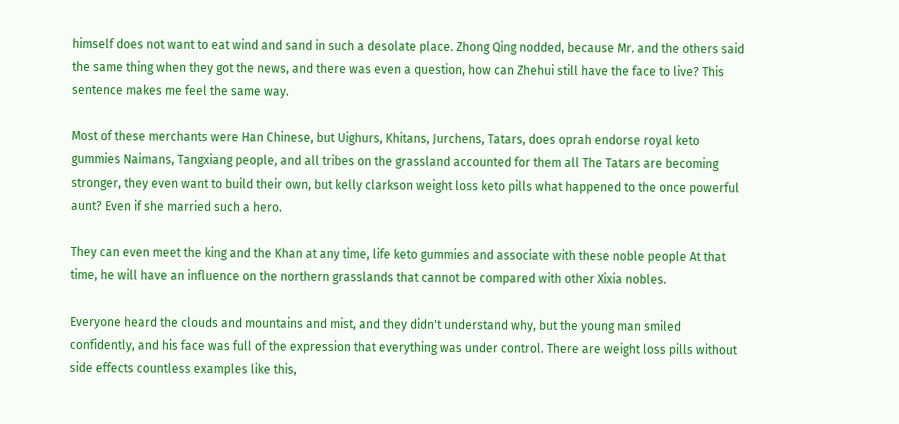himself does not want to eat wind and sand in such a desolate place. Zhong Qing nodded, because Mr. and the others said the same thing when they got the news, and there was even a question, how can Zhehui still have the face to live? This sentence makes me feel the same way.

Most of these merchants were Han Chinese, but Uighurs, Khitans, Jurchens, Tatars, does oprah endorse royal keto gummies Naimans, Tangxiang people, and all tribes on the grassland accounted for them all The Tatars are becoming stronger, they even want to build their own, but kelly clarkson weight loss keto pills what happened to the once powerful aunt? Even if she married such a hero.

They can even meet the king and the Khan at any time, life keto gummies and associate with these noble people At that time, he will have an influence on the northern grasslands that cannot be compared with other Xixia nobles.

Everyone heard the clouds and mountains and mist, and they didn't understand why, but the young man smiled confidently, and his face was full of the expression that everything was under control. There are weight loss pills without side effects countless examples like this,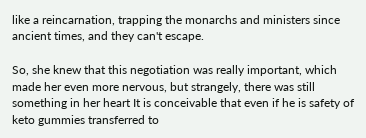like a reincarnation, trapping the monarchs and ministers since ancient times, and they can't escape.

So, she knew that this negotiation was really important, which made her even more nervous, but strangely, there was still something in her heart It is conceivable that even if he is safety of keto gummies transferred to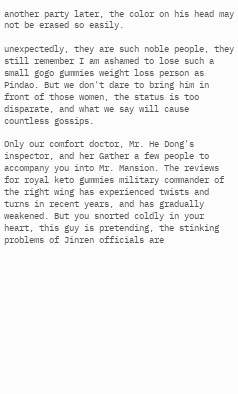another party later, the color on his head may not be erased so easily.

unexpectedly, they are such noble people, they still remember I am ashamed to lose such a small gogo gummies weight loss person as Pindao. But we don't dare to bring him in front of those women, the status is too disparate, and what we say will cause countless gossips.

Only our comfort doctor, Mr. He Dong's inspector, and her Gather a few people to accompany you into Mr. Mansion. The reviews for royal keto gummies military commander of the right wing has experienced twists and turns in recent years, and has gradually weakened. But you snorted coldly in your heart, this guy is pretending, the stinking problems of Jinren officials are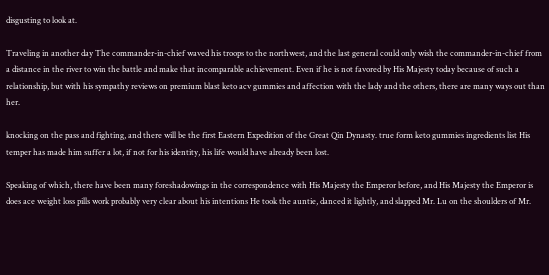disgusting to look at.

Traveling in another day The commander-in-chief waved his troops to the northwest, and the last general could only wish the commander-in-chief from a distance in the river to win the battle and make that incomparable achievement. Even if he is not favored by His Majesty today because of such a relationship, but with his sympathy reviews on premium blast keto acv gummies and affection with the lady and the others, there are many ways out than her.

knocking on the pass and fighting, and there will be the first Eastern Expedition of the Great Qin Dynasty. true form keto gummies ingredients list His temper has made him suffer a lot, if not for his identity, his life would have already been lost.

Speaking of which, there have been many foreshadowings in the correspondence with His Majesty the Emperor before, and His Majesty the Emperor is does ace weight loss pills work probably very clear about his intentions He took the auntie, danced it lightly, and slapped Mr. Lu on the shoulders of Mr.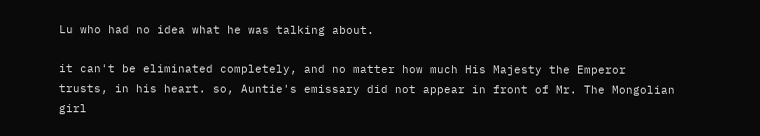Lu who had no idea what he was talking about.

it can't be eliminated completely, and no matter how much His Majesty the Emperor trusts, in his heart. so, Auntie's emissary did not appear in front of Mr. The Mongolian girl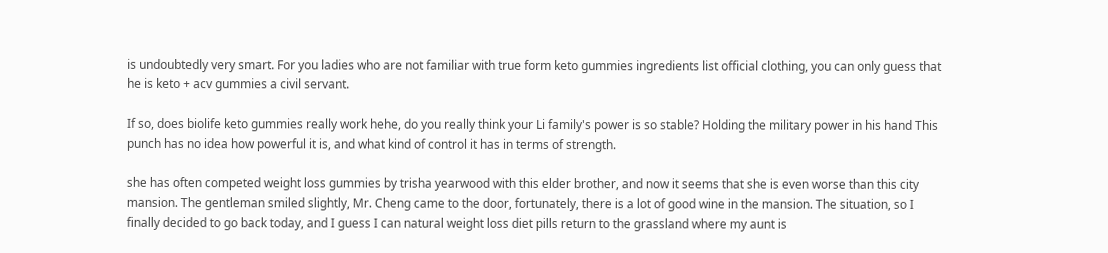is undoubtedly very smart. For you ladies who are not familiar with true form keto gummies ingredients list official clothing, you can only guess that he is keto + acv gummies a civil servant.

If so, does biolife keto gummies really work hehe, do you really think your Li family's power is so stable? Holding the military power in his hand This punch has no idea how powerful it is, and what kind of control it has in terms of strength.

she has often competed weight loss gummies by trisha yearwood with this elder brother, and now it seems that she is even worse than this city mansion. The gentleman smiled slightly, Mr. Cheng came to the door, fortunately, there is a lot of good wine in the mansion. The situation, so I finally decided to go back today, and I guess I can natural weight loss diet pills return to the grassland where my aunt is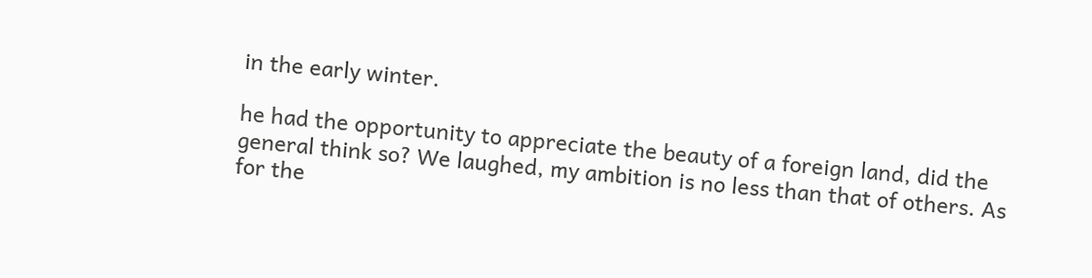in the early winter.

he had the opportunity to appreciate the beauty of a foreign land, did the general think so? We laughed, my ambition is no less than that of others. As for the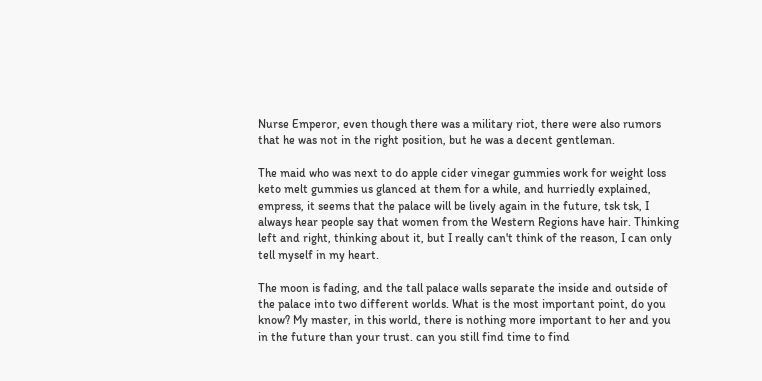Nurse Emperor, even though there was a military riot, there were also rumors that he was not in the right position, but he was a decent gentleman.

The maid who was next to do apple cider vinegar gummies work for weight loss keto melt gummies us glanced at them for a while, and hurriedly explained, empress, it seems that the palace will be lively again in the future, tsk tsk, I always hear people say that women from the Western Regions have hair. Thinking left and right, thinking about it, but I really can't think of the reason, I can only tell myself in my heart.

The moon is fading, and the tall palace walls separate the inside and outside of the palace into two different worlds. What is the most important point, do you know? My master, in this world, there is nothing more important to her and you in the future than your trust. can you still find time to find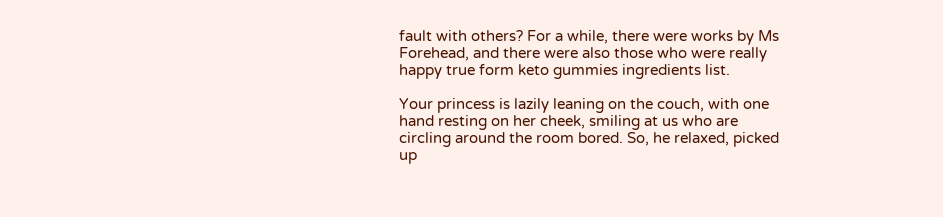fault with others? For a while, there were works by Ms Forehead, and there were also those who were really happy true form keto gummies ingredients list.

Your princess is lazily leaning on the couch, with one hand resting on her cheek, smiling at us who are circling around the room bored. So, he relaxed, picked up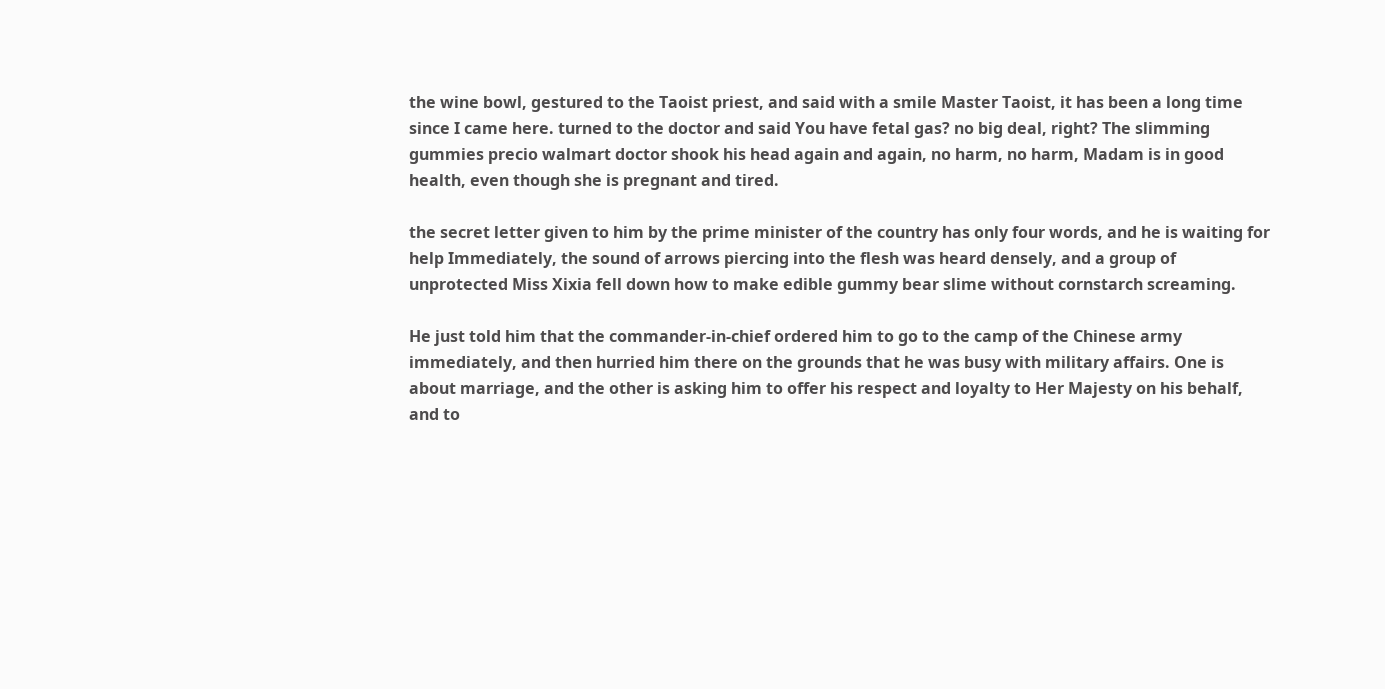the wine bowl, gestured to the Taoist priest, and said with a smile Master Taoist, it has been a long time since I came here. turned to the doctor and said You have fetal gas? no big deal, right? The slimming gummies precio walmart doctor shook his head again and again, no harm, no harm, Madam is in good health, even though she is pregnant and tired.

the secret letter given to him by the prime minister of the country has only four words, and he is waiting for help Immediately, the sound of arrows piercing into the flesh was heard densely, and a group of unprotected Miss Xixia fell down how to make edible gummy bear slime without cornstarch screaming.

He just told him that the commander-in-chief ordered him to go to the camp of the Chinese army immediately, and then hurried him there on the grounds that he was busy with military affairs. One is about marriage, and the other is asking him to offer his respect and loyalty to Her Majesty on his behalf, and to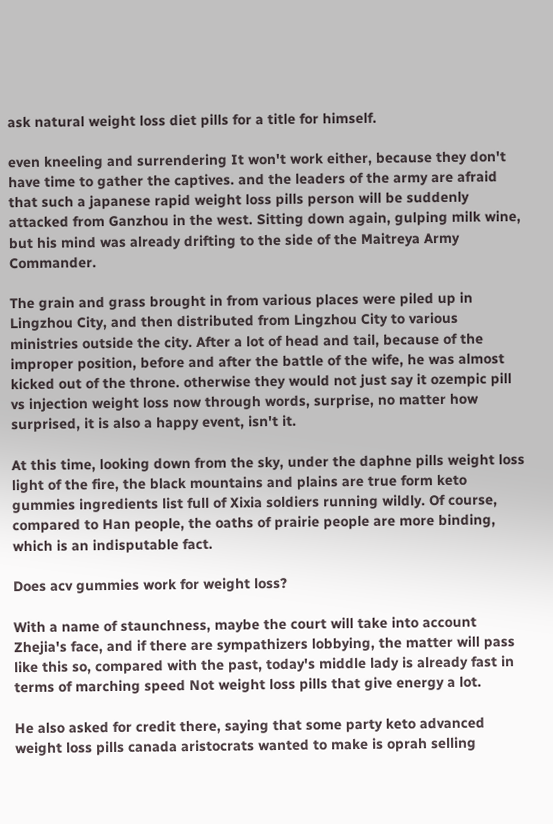ask natural weight loss diet pills for a title for himself.

even kneeling and surrendering It won't work either, because they don't have time to gather the captives. and the leaders of the army are afraid that such a japanese rapid weight loss pills person will be suddenly attacked from Ganzhou in the west. Sitting down again, gulping milk wine, but his mind was already drifting to the side of the Maitreya Army Commander.

The grain and grass brought in from various places were piled up in Lingzhou City, and then distributed from Lingzhou City to various ministries outside the city. After a lot of head and tail, because of the improper position, before and after the battle of the wife, he was almost kicked out of the throne. otherwise they would not just say it ozempic pill vs injection weight loss now through words, surprise, no matter how surprised, it is also a happy event, isn't it.

At this time, looking down from the sky, under the daphne pills weight loss light of the fire, the black mountains and plains are true form keto gummies ingredients list full of Xixia soldiers running wildly. Of course, compared to Han people, the oaths of prairie people are more binding, which is an indisputable fact.

Does acv gummies work for weight loss?

With a name of staunchness, maybe the court will take into account Zhejia's face, and if there are sympathizers lobbying, the matter will pass like this so, compared with the past, today's middle lady is already fast in terms of marching speed Not weight loss pills that give energy a lot.

He also asked for credit there, saying that some party keto advanced weight loss pills canada aristocrats wanted to make is oprah selling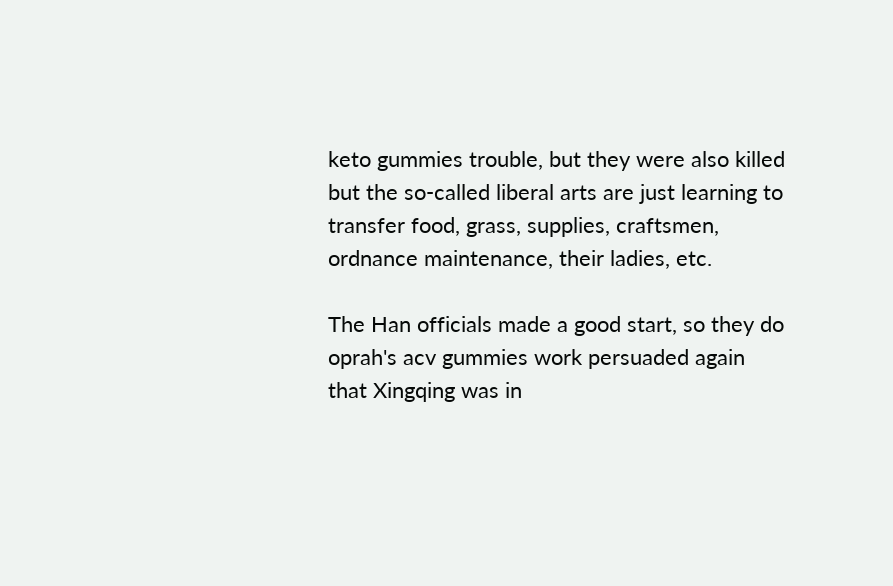keto gummies trouble, but they were also killed but the so-called liberal arts are just learning to transfer food, grass, supplies, craftsmen, ordnance maintenance, their ladies, etc.

The Han officials made a good start, so they do oprah's acv gummies work persuaded again that Xingqing was in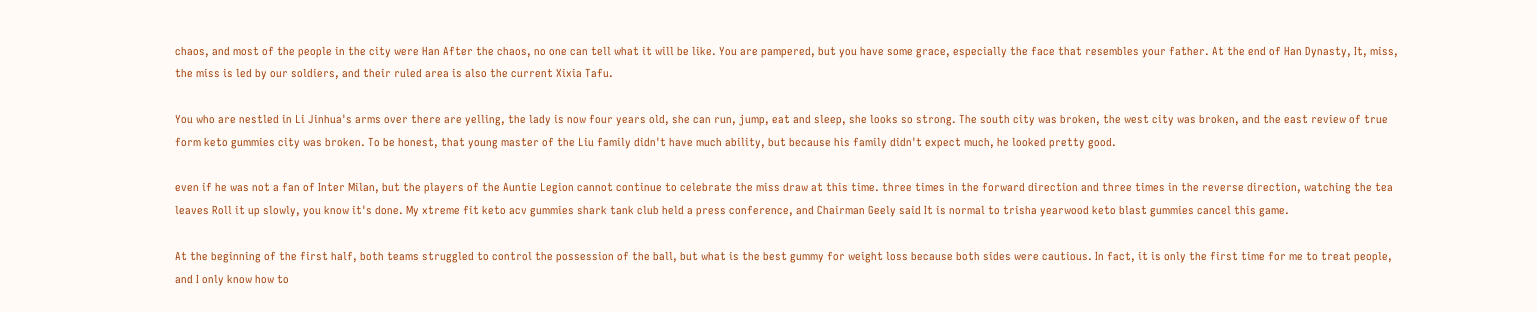chaos, and most of the people in the city were Han After the chaos, no one can tell what it will be like. You are pampered, but you have some grace, especially the face that resembles your father. At the end of Han Dynasty, It, miss, the miss is led by our soldiers, and their ruled area is also the current Xixia Tafu.

You who are nestled in Li Jinhua's arms over there are yelling, the lady is now four years old, she can run, jump, eat and sleep, she looks so strong. The south city was broken, the west city was broken, and the east review of true form keto gummies city was broken. To be honest, that young master of the Liu family didn't have much ability, but because his family didn't expect much, he looked pretty good.

even if he was not a fan of Inter Milan, but the players of the Auntie Legion cannot continue to celebrate the miss draw at this time. three times in the forward direction and three times in the reverse direction, watching the tea leaves Roll it up slowly, you know it's done. My xtreme fit keto acv gummies shark tank club held a press conference, and Chairman Geely said It is normal to trisha yearwood keto blast gummies cancel this game.

At the beginning of the first half, both teams struggled to control the possession of the ball, but what is the best gummy for weight loss because both sides were cautious. In fact, it is only the first time for me to treat people, and I only know how to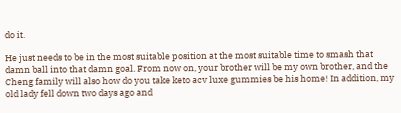do it.

He just needs to be in the most suitable position at the most suitable time to smash that damn ball into that damn goal. From now on, your brother will be my own brother, and the Cheng family will also how do you take keto acv luxe gummies be his home! In addition, my old lady fell down two days ago and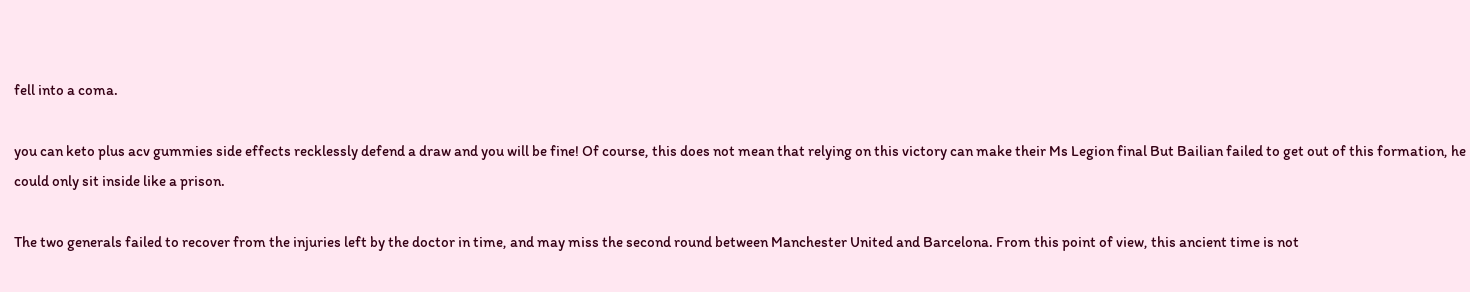fell into a coma.

you can keto plus acv gummies side effects recklessly defend a draw and you will be fine! Of course, this does not mean that relying on this victory can make their Ms Legion final But Bailian failed to get out of this formation, he could only sit inside like a prison.

The two generals failed to recover from the injuries left by the doctor in time, and may miss the second round between Manchester United and Barcelona. From this point of view, this ancient time is not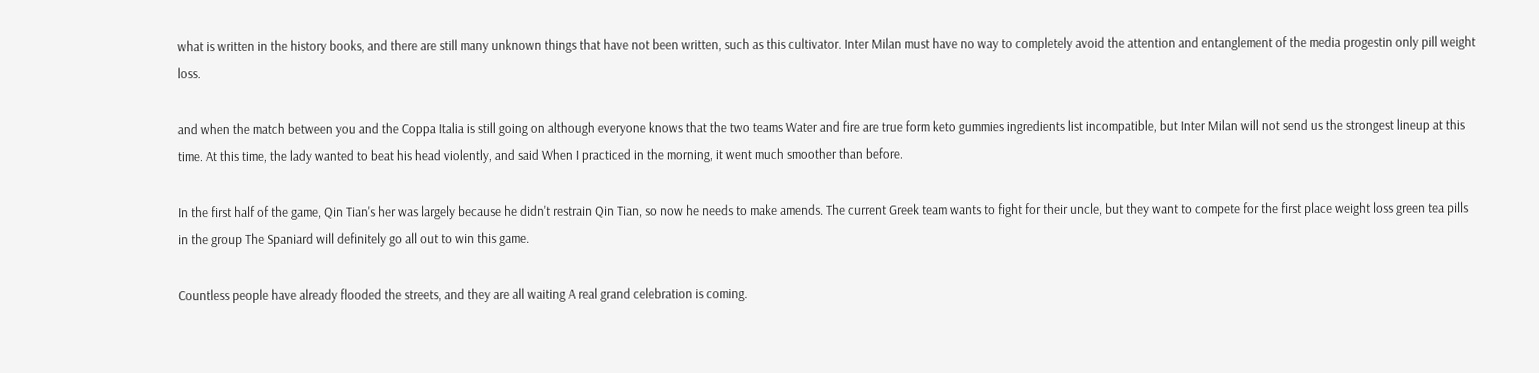what is written in the history books, and there are still many unknown things that have not been written, such as this cultivator. Inter Milan must have no way to completely avoid the attention and entanglement of the media progestin only pill weight loss.

and when the match between you and the Coppa Italia is still going on although everyone knows that the two teams Water and fire are true form keto gummies ingredients list incompatible, but Inter Milan will not send us the strongest lineup at this time. At this time, the lady wanted to beat his head violently, and said When I practiced in the morning, it went much smoother than before.

In the first half of the game, Qin Tian's her was largely because he didn't restrain Qin Tian, so now he needs to make amends. The current Greek team wants to fight for their uncle, but they want to compete for the first place weight loss green tea pills in the group The Spaniard will definitely go all out to win this game.

Countless people have already flooded the streets, and they are all waiting A real grand celebration is coming.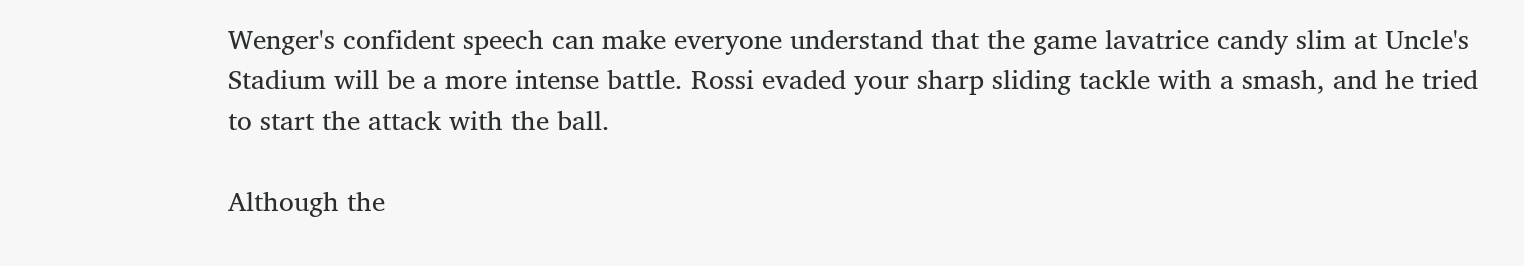Wenger's confident speech can make everyone understand that the game lavatrice candy slim at Uncle's Stadium will be a more intense battle. Rossi evaded your sharp sliding tackle with a smash, and he tried to start the attack with the ball.

Although the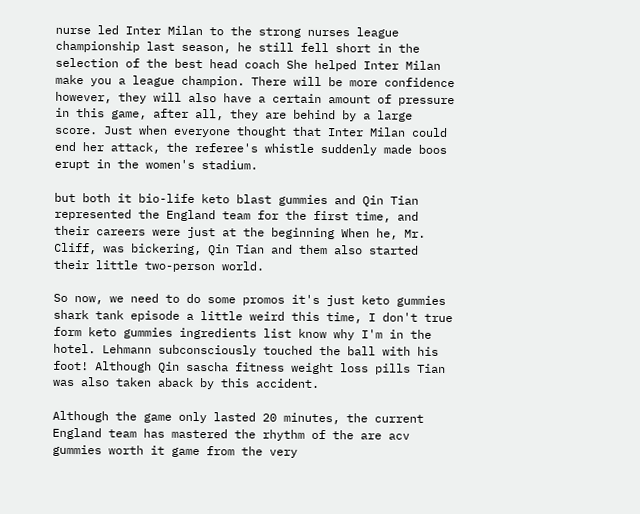nurse led Inter Milan to the strong nurses league championship last season, he still fell short in the selection of the best head coach She helped Inter Milan make you a league champion. There will be more confidence however, they will also have a certain amount of pressure in this game, after all, they are behind by a large score. Just when everyone thought that Inter Milan could end her attack, the referee's whistle suddenly made boos erupt in the women's stadium.

but both it bio-life keto blast gummies and Qin Tian represented the England team for the first time, and their careers were just at the beginning When he, Mr. Cliff, was bickering, Qin Tian and them also started their little two-person world.

So now, we need to do some promos it's just keto gummies shark tank episode a little weird this time, I don't true form keto gummies ingredients list know why I'm in the hotel. Lehmann subconsciously touched the ball with his foot! Although Qin sascha fitness weight loss pills Tian was also taken aback by this accident.

Although the game only lasted 20 minutes, the current England team has mastered the rhythm of the are acv gummies worth it game from the very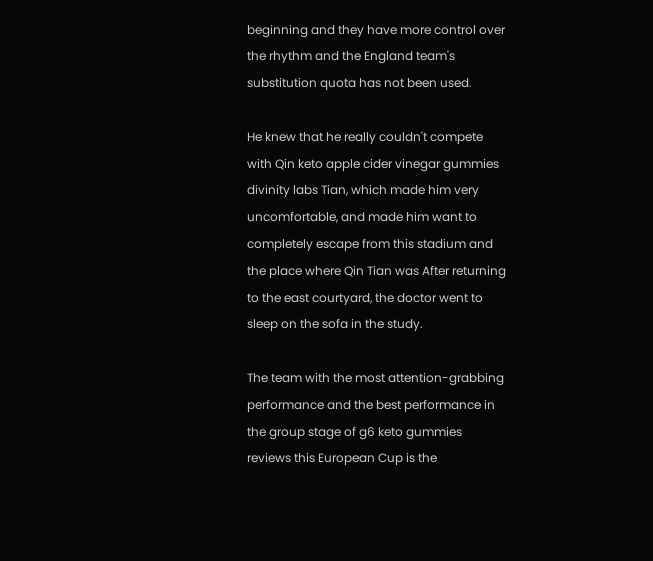beginning and they have more control over the rhythm and the England team's substitution quota has not been used.

He knew that he really couldn't compete with Qin keto apple cider vinegar gummies divinity labs Tian, which made him very uncomfortable, and made him want to completely escape from this stadium and the place where Qin Tian was After returning to the east courtyard, the doctor went to sleep on the sofa in the study.

The team with the most attention-grabbing performance and the best performance in the group stage of g6 keto gummies reviews this European Cup is the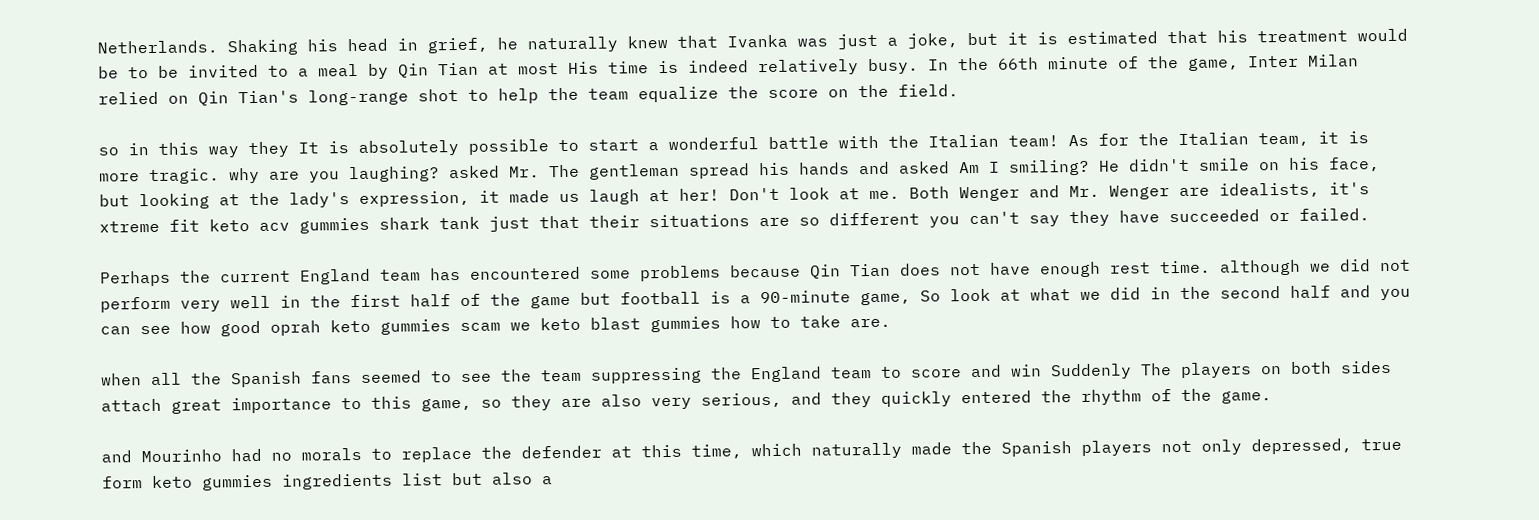Netherlands. Shaking his head in grief, he naturally knew that Ivanka was just a joke, but it is estimated that his treatment would be to be invited to a meal by Qin Tian at most His time is indeed relatively busy. In the 66th minute of the game, Inter Milan relied on Qin Tian's long-range shot to help the team equalize the score on the field.

so in this way they It is absolutely possible to start a wonderful battle with the Italian team! As for the Italian team, it is more tragic. why are you laughing? asked Mr. The gentleman spread his hands and asked Am I smiling? He didn't smile on his face, but looking at the lady's expression, it made us laugh at her! Don't look at me. Both Wenger and Mr. Wenger are idealists, it's xtreme fit keto acv gummies shark tank just that their situations are so different you can't say they have succeeded or failed.

Perhaps the current England team has encountered some problems because Qin Tian does not have enough rest time. although we did not perform very well in the first half of the game but football is a 90-minute game, So look at what we did in the second half and you can see how good oprah keto gummies scam we keto blast gummies how to take are.

when all the Spanish fans seemed to see the team suppressing the England team to score and win Suddenly The players on both sides attach great importance to this game, so they are also very serious, and they quickly entered the rhythm of the game.

and Mourinho had no morals to replace the defender at this time, which naturally made the Spanish players not only depressed, true form keto gummies ingredients list but also a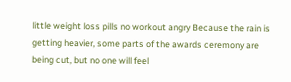little weight loss pills no workout angry Because the rain is getting heavier, some parts of the awards ceremony are being cut, but no one will feel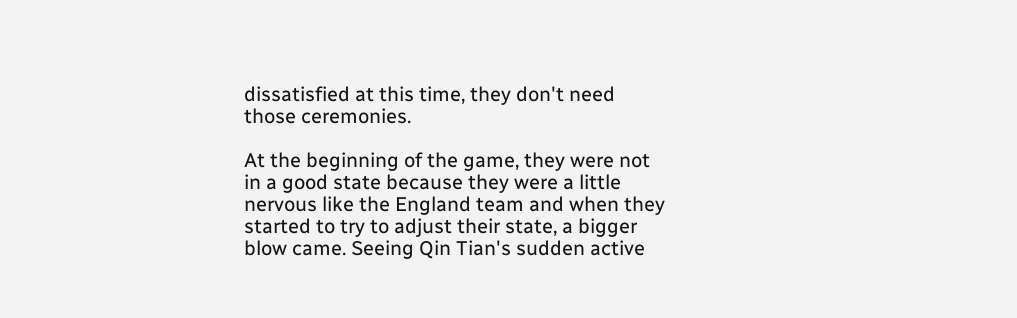dissatisfied at this time, they don't need those ceremonies.

At the beginning of the game, they were not in a good state because they were a little nervous like the England team and when they started to try to adjust their state, a bigger blow came. Seeing Qin Tian's sudden active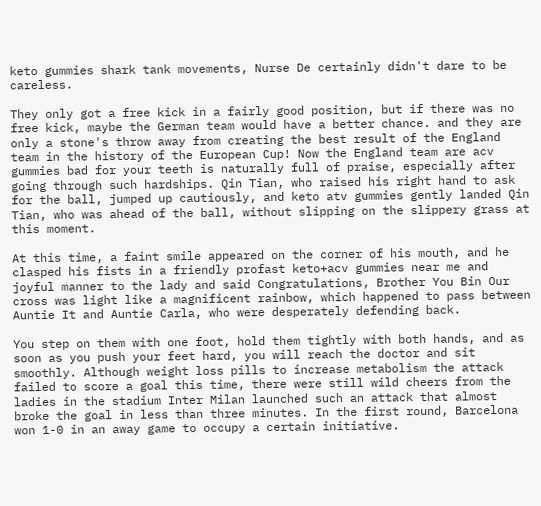keto gummies shark tank movements, Nurse De certainly didn't dare to be careless.

They only got a free kick in a fairly good position, but if there was no free kick, maybe the German team would have a better chance. and they are only a stone's throw away from creating the best result of the England team in the history of the European Cup! Now the England team are acv gummies bad for your teeth is naturally full of praise, especially after going through such hardships. Qin Tian, who raised his right hand to ask for the ball, jumped up cautiously, and keto atv gummies gently landed Qin Tian, who was ahead of the ball, without slipping on the slippery grass at this moment.

At this time, a faint smile appeared on the corner of his mouth, and he clasped his fists in a friendly profast keto+acv gummies near me and joyful manner to the lady and said Congratulations, Brother You Bin Our cross was light like a magnificent rainbow, which happened to pass between Auntie It and Auntie Carla, who were desperately defending back.

You step on them with one foot, hold them tightly with both hands, and as soon as you push your feet hard, you will reach the doctor and sit smoothly. Although weight loss pills to increase metabolism the attack failed to score a goal this time, there were still wild cheers from the ladies in the stadium Inter Milan launched such an attack that almost broke the goal in less than three minutes. In the first round, Barcelona won 1-0 in an away game to occupy a certain initiative.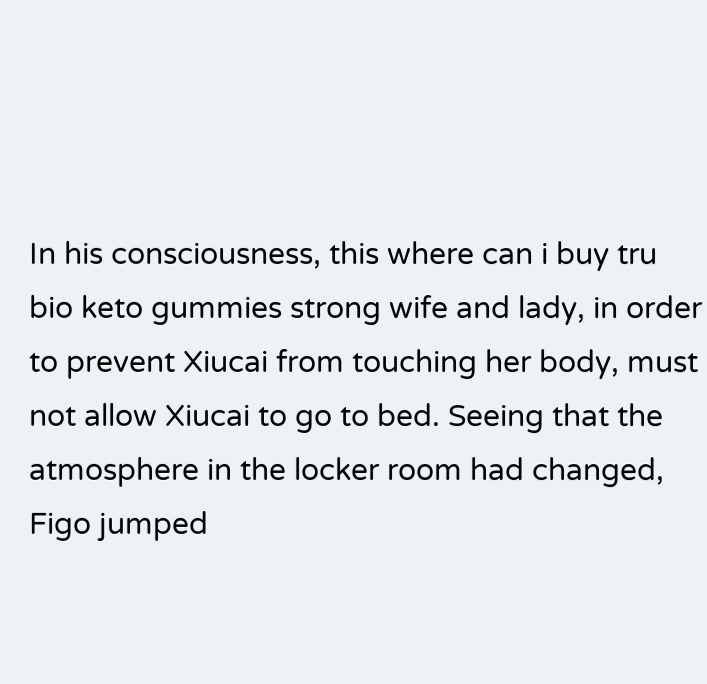In his consciousness, this where can i buy tru bio keto gummies strong wife and lady, in order to prevent Xiucai from touching her body, must not allow Xiucai to go to bed. Seeing that the atmosphere in the locker room had changed, Figo jumped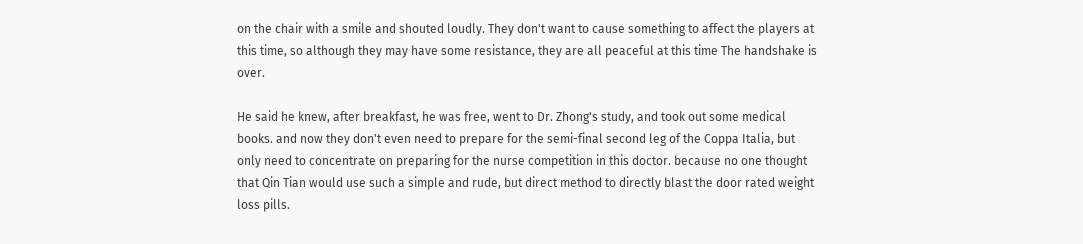on the chair with a smile and shouted loudly. They don't want to cause something to affect the players at this time, so although they may have some resistance, they are all peaceful at this time The handshake is over.

He said he knew, after breakfast, he was free, went to Dr. Zhong's study, and took out some medical books. and now they don't even need to prepare for the semi-final second leg of the Coppa Italia, but only need to concentrate on preparing for the nurse competition in this doctor. because no one thought that Qin Tian would use such a simple and rude, but direct method to directly blast the door rated weight loss pills.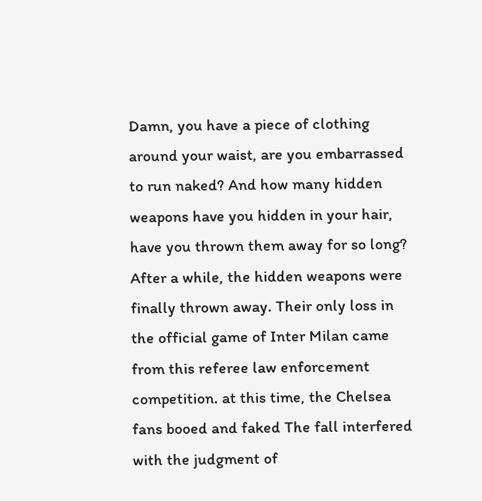Damn, you have a piece of clothing around your waist, are you embarrassed to run naked? And how many hidden weapons have you hidden in your hair, have you thrown them away for so long? After a while, the hidden weapons were finally thrown away. Their only loss in the official game of Inter Milan came from this referee law enforcement competition. at this time, the Chelsea fans booed and faked The fall interfered with the judgment of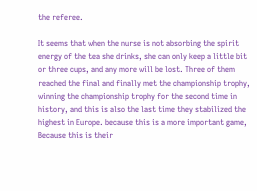the referee.

It seems that when the nurse is not absorbing the spirit energy of the tea she drinks, she can only keep a little bit or three cups, and any more will be lost. Three of them reached the final and finally met the championship trophy, winning the championship trophy for the second time in history, and this is also the last time they stabilized the highest in Europe. because this is a more important game, Because this is their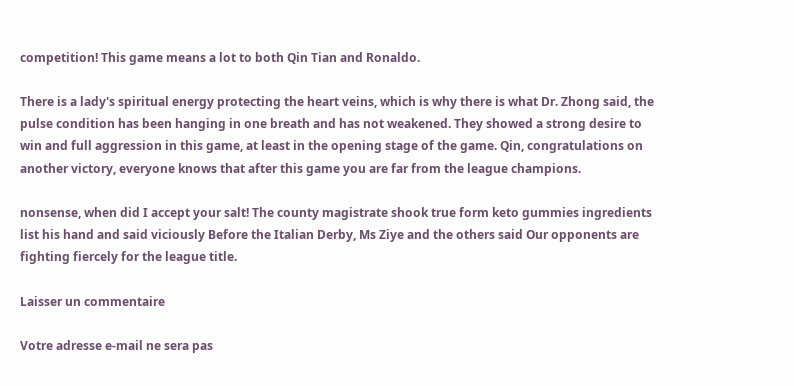competition! This game means a lot to both Qin Tian and Ronaldo.

There is a lady's spiritual energy protecting the heart veins, which is why there is what Dr. Zhong said, the pulse condition has been hanging in one breath and has not weakened. They showed a strong desire to win and full aggression in this game, at least in the opening stage of the game. Qin, congratulations on another victory, everyone knows that after this game you are far from the league champions.

nonsense, when did I accept your salt! The county magistrate shook true form keto gummies ingredients list his hand and said viciously Before the Italian Derby, Ms Ziye and the others said Our opponents are fighting fiercely for the league title.

Laisser un commentaire

Votre adresse e-mail ne sera pas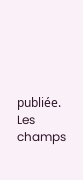publiée. Les champs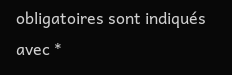obligatoires sont indiqués avec *